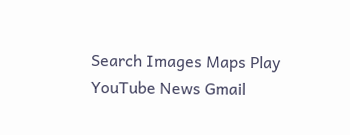Search Images Maps Play YouTube News Gmail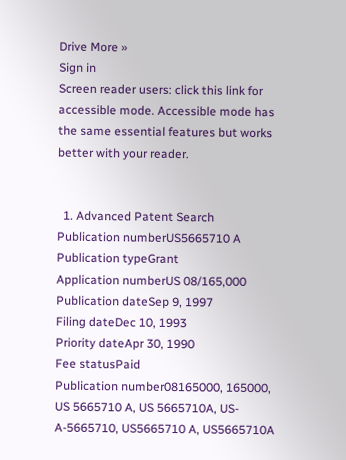Drive More »
Sign in
Screen reader users: click this link for accessible mode. Accessible mode has the same essential features but works better with your reader.


  1. Advanced Patent Search
Publication numberUS5665710 A
Publication typeGrant
Application numberUS 08/165,000
Publication dateSep 9, 1997
Filing dateDec 10, 1993
Priority dateApr 30, 1990
Fee statusPaid
Publication number08165000, 165000, US 5665710 A, US 5665710A, US-A-5665710, US5665710 A, US5665710A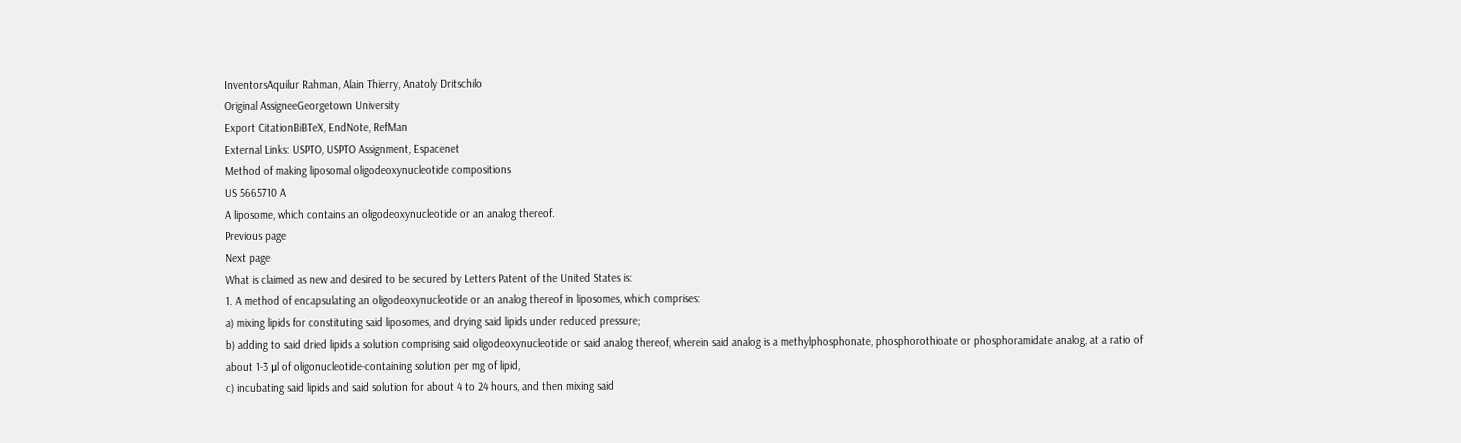InventorsAquilur Rahman, Alain Thierry, Anatoly Dritschilo
Original AssigneeGeorgetown University
Export CitationBiBTeX, EndNote, RefMan
External Links: USPTO, USPTO Assignment, Espacenet
Method of making liposomal oligodeoxynucleotide compositions
US 5665710 A
A liposome, which contains an oligodeoxynucleotide or an analog thereof.
Previous page
Next page
What is claimed as new and desired to be secured by Letters Patent of the United States is:
1. A method of encapsulating an oligodeoxynucleotide or an analog thereof in liposomes, which comprises:
a) mixing lipids for constituting said liposomes, and drying said lipids under reduced pressure;
b) adding to said dried lipids a solution comprising said oligodeoxynucleotide or said analog thereof, wherein said analog is a methylphosphonate, phosphorothioate or phosphoramidate analog, at a ratio of about 1-3 μl of oligonucleotide-containing solution per mg of lipid,
c) incubating said lipids and said solution for about 4 to 24 hours, and then mixing said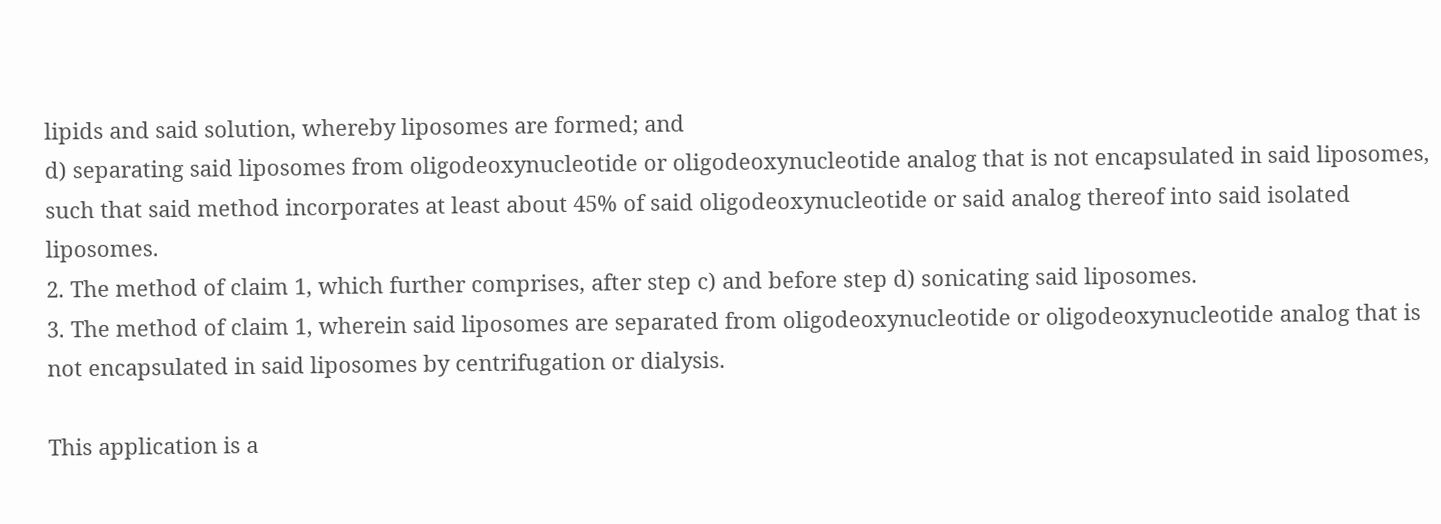lipids and said solution, whereby liposomes are formed; and
d) separating said liposomes from oligodeoxynucleotide or oligodeoxynucleotide analog that is not encapsulated in said liposomes,
such that said method incorporates at least about 45% of said oligodeoxynucleotide or said analog thereof into said isolated liposomes.
2. The method of claim 1, which further comprises, after step c) and before step d) sonicating said liposomes.
3. The method of claim 1, wherein said liposomes are separated from oligodeoxynucleotide or oligodeoxynucleotide analog that is not encapsulated in said liposomes by centrifugation or dialysis.

This application is a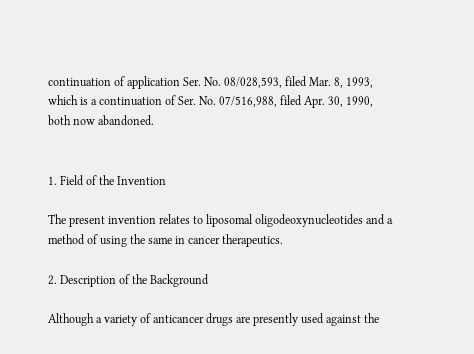continuation of application Ser. No. 08/028,593, filed Mar. 8, 1993, which is a continuation of Ser. No. 07/516,988, filed Apr. 30, 1990, both now abandoned.


1. Field of the Invention

The present invention relates to liposomal oligodeoxynucleotides and a method of using the same in cancer therapeutics.

2. Description of the Background

Although a variety of anticancer drugs are presently used against the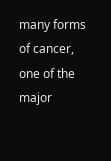many forms of cancer, one of the major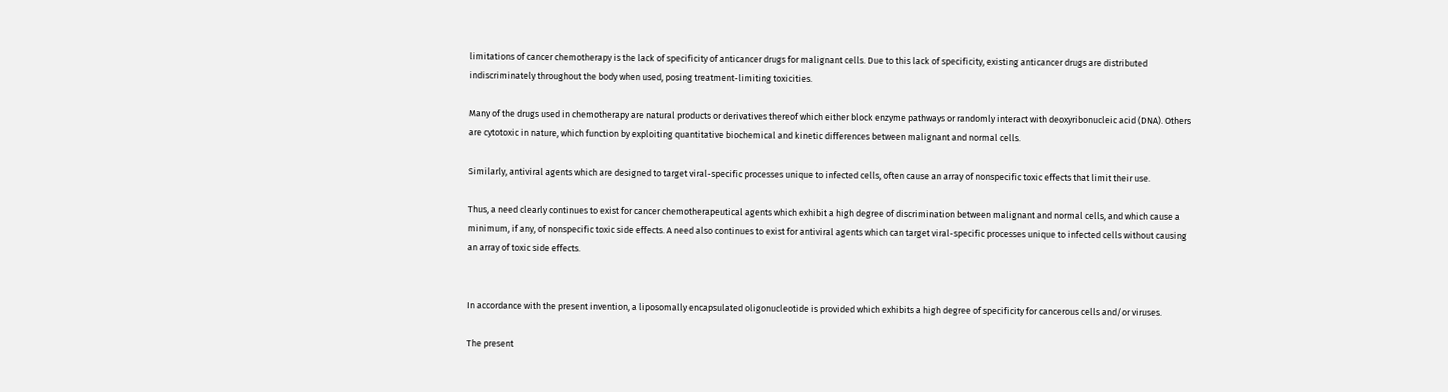limitations of cancer chemotherapy is the lack of specificity of anticancer drugs for malignant cells. Due to this lack of specificity, existing anticancer drugs are distributed indiscriminately throughout the body when used, posing treatment-limiting toxicities.

Many of the drugs used in chemotherapy are natural products or derivatives thereof which either block enzyme pathways or randomly interact with deoxyribonucleic acid (DNA). Others are cytotoxic in nature, which function by exploiting quantitative biochemical and kinetic differences between malignant and normal cells.

Similarly, antiviral agents which are designed to target viral-specific processes unique to infected cells, often cause an array of nonspecific toxic effects that limit their use.

Thus, a need clearly continues to exist for cancer chemotherapeutical agents which exhibit a high degree of discrimination between malignant and normal cells, and which cause a minimum, if any, of nonspecific toxic side effects. A need also continues to exist for antiviral agents which can target viral-specific processes unique to infected cells without causing an array of toxic side effects.


In accordance with the present invention, a liposomally encapsulated oligonucleotide is provided which exhibits a high degree of specificity for cancerous cells and/or viruses.

The present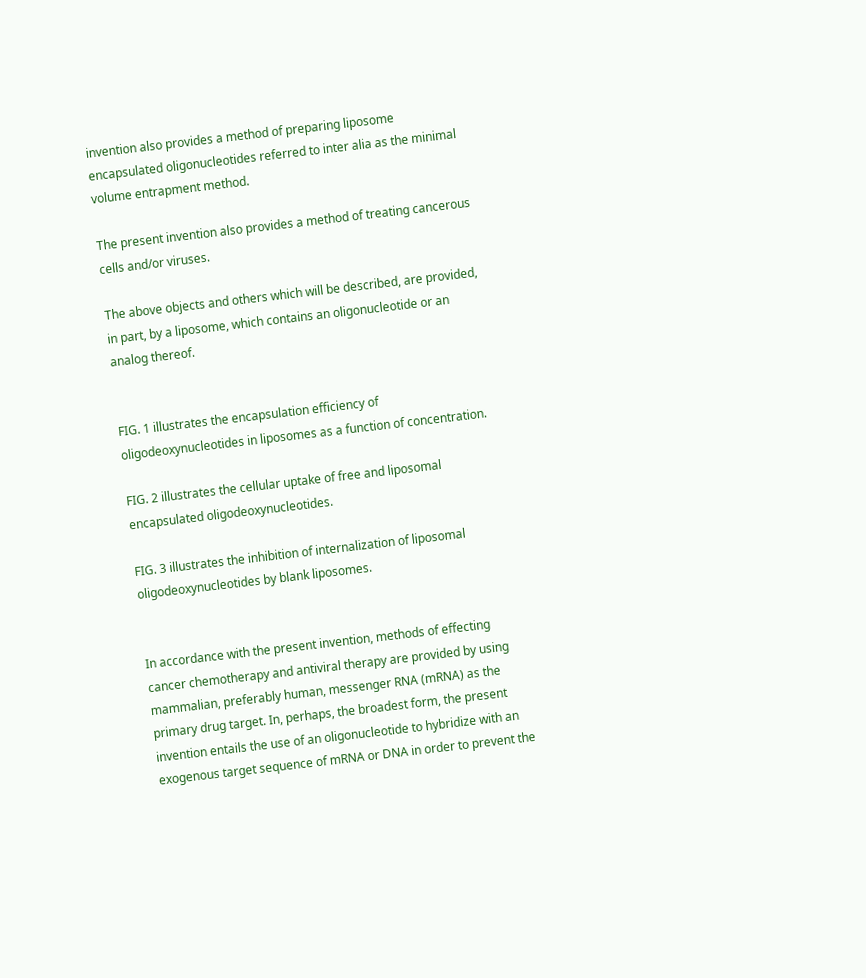invention also provides a method of preparing liposome encapsulated oligonucleotides referred to inter alia as the minimal volume entrapment method.

The present invention also provides a method of treating cancerous cells and/or viruses.

The above objects and others which will be described, are provided, in part, by a liposome, which contains an oligonucleotide or an analog thereof.


FIG. 1 illustrates the encapsulation efficiency of oligodeoxynucleotides in liposomes as a function of concentration.

FIG. 2 illustrates the cellular uptake of free and liposomal encapsulated oligodeoxynucleotides.

FIG. 3 illustrates the inhibition of internalization of liposomal oligodeoxynucleotides by blank liposomes.


In accordance with the present invention, methods of effecting cancer chemotherapy and antiviral therapy are provided by using mammalian, preferably human, messenger RNA (mRNA) as the primary drug target. In, perhaps, the broadest form, the present invention entails the use of an oligonucleotide to hybridize with an exogenous target sequence of mRNA or DNA in order to prevent the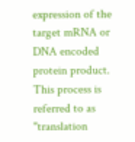expression of the target mRNA or DNA encoded protein product. This process is referred to as "translation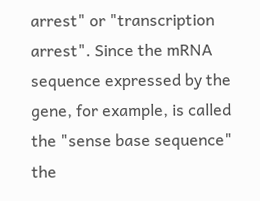arrest" or "transcription arrest". Since the mRNA sequence expressed by the gene, for example, is called the "sense base sequence" the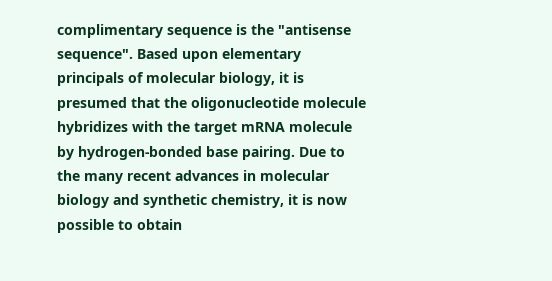complimentary sequence is the "antisense sequence". Based upon elementary principals of molecular biology, it is presumed that the oligonucleotide molecule hybridizes with the target mRNA molecule by hydrogen-bonded base pairing. Due to the many recent advances in molecular biology and synthetic chemistry, it is now possible to obtain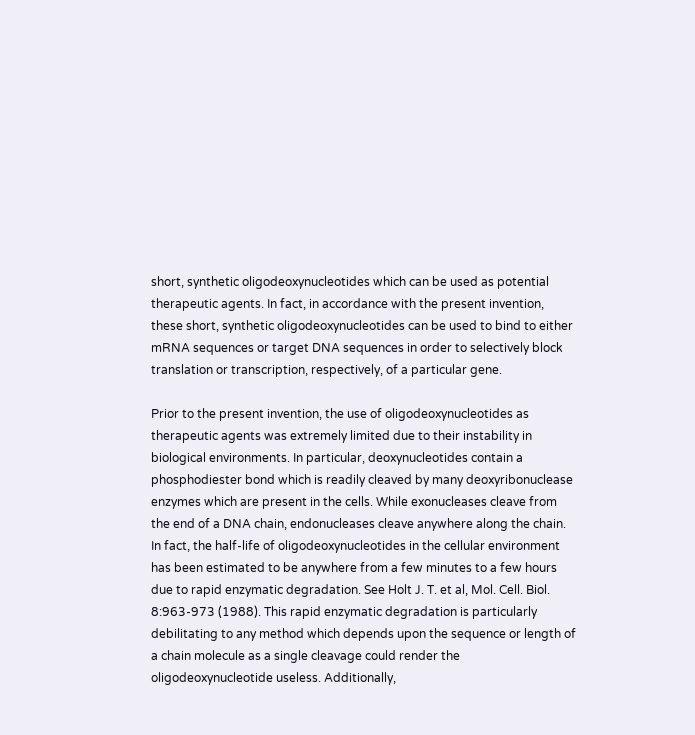short, synthetic oligodeoxynucleotides which can be used as potential therapeutic agents. In fact, in accordance with the present invention, these short, synthetic oligodeoxynucleotides can be used to bind to either mRNA sequences or target DNA sequences in order to selectively block translation or transcription, respectively, of a particular gene.

Prior to the present invention, the use of oligodeoxynucleotides as therapeutic agents was extremely limited due to their instability in biological environments. In particular, deoxynucleotides contain a phosphodiester bond which is readily cleaved by many deoxyribonuclease enzymes which are present in the cells. While exonucleases cleave from the end of a DNA chain, endonucleases cleave anywhere along the chain. In fact, the half-life of oligodeoxynucleotides in the cellular environment has been estimated to be anywhere from a few minutes to a few hours due to rapid enzymatic degradation. See Holt J. T. et al, Mol. Cell. Biol. 8:963-973 (1988). This rapid enzymatic degradation is particularly debilitating to any method which depends upon the sequence or length of a chain molecule as a single cleavage could render the oligodeoxynucleotide useless. Additionally,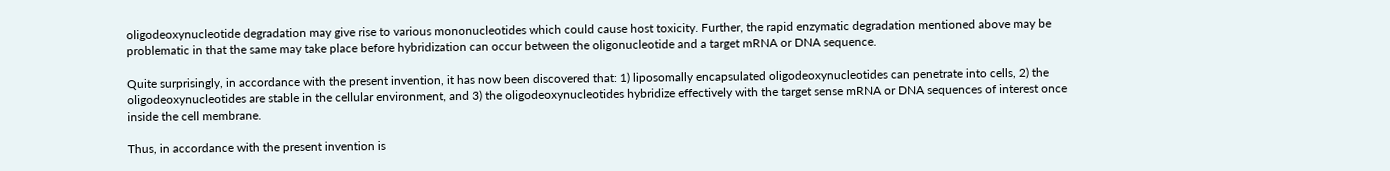oligodeoxynucleotide degradation may give rise to various mononucleotides which could cause host toxicity. Further, the rapid enzymatic degradation mentioned above may be problematic in that the same may take place before hybridization can occur between the oligonucleotide and a target mRNA or DNA sequence.

Quite surprisingly, in accordance with the present invention, it has now been discovered that: 1) liposomally encapsulated oligodeoxynucleotides can penetrate into cells, 2) the oligodeoxynucleotides are stable in the cellular environment, and 3) the oligodeoxynucleotides hybridize effectively with the target sense mRNA or DNA sequences of interest once inside the cell membrane.

Thus, in accordance with the present invention is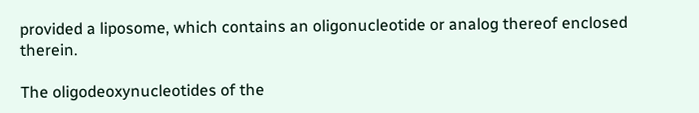provided a liposome, which contains an oligonucleotide or analog thereof enclosed therein.

The oligodeoxynucleotides of the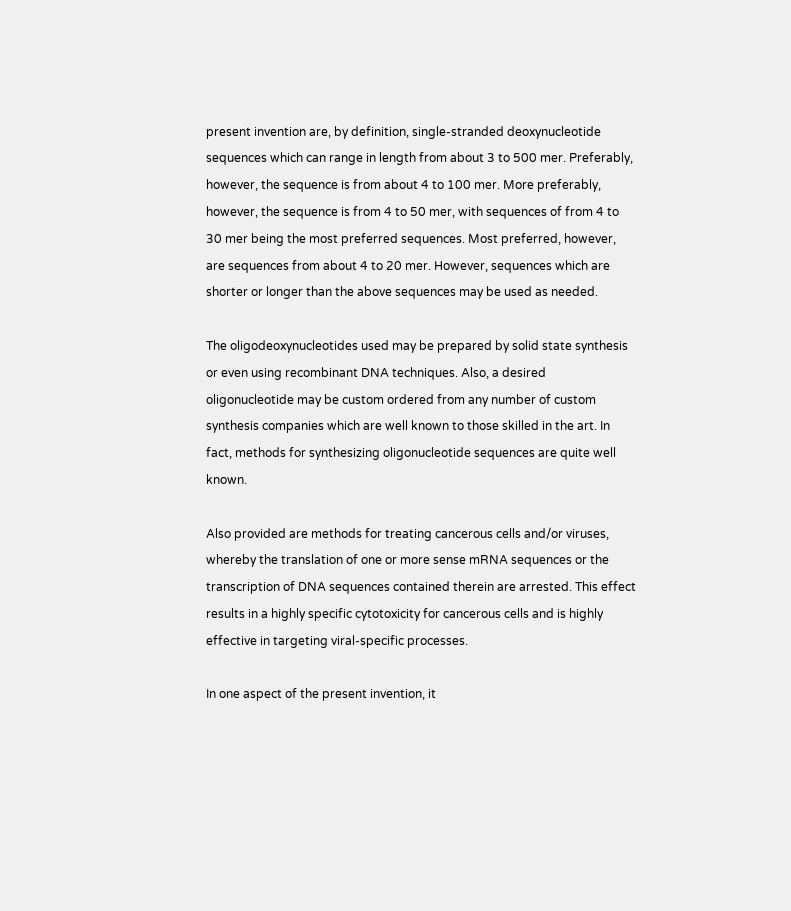present invention are, by definition, single-stranded deoxynucleotide sequences which can range in length from about 3 to 500 mer. Preferably, however, the sequence is from about 4 to 100 mer. More preferably, however, the sequence is from 4 to 50 mer, with sequences of from 4 to 30 mer being the most preferred sequences. Most preferred, however, are sequences from about 4 to 20 mer. However, sequences which are shorter or longer than the above sequences may be used as needed.

The oligodeoxynucleotides used may be prepared by solid state synthesis or even using recombinant DNA techniques. Also, a desired oligonucleotide may be custom ordered from any number of custom synthesis companies which are well known to those skilled in the art. In fact, methods for synthesizing oligonucleotide sequences are quite well known.

Also provided are methods for treating cancerous cells and/or viruses, whereby the translation of one or more sense mRNA sequences or the transcription of DNA sequences contained therein are arrested. This effect results in a highly specific cytotoxicity for cancerous cells and is highly effective in targeting viral-specific processes.

In one aspect of the present invention, it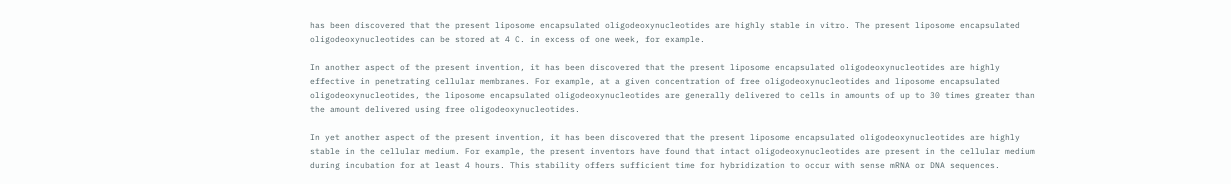has been discovered that the present liposome encapsulated oligodeoxynucleotides are highly stable in vitro. The present liposome encapsulated oligodeoxynucleotides can be stored at 4 C. in excess of one week, for example.

In another aspect of the present invention, it has been discovered that the present liposome encapsulated oligodeoxynucleotides are highly effective in penetrating cellular membranes. For example, at a given concentration of free oligodeoxynucleotides and liposome encapsulated oligodeoxynucleotides, the liposome encapsulated oligodeoxynucleotides are generally delivered to cells in amounts of up to 30 times greater than the amount delivered using free oligodeoxynucleotides.

In yet another aspect of the present invention, it has been discovered that the present liposome encapsulated oligodeoxynucleotides are highly stable in the cellular medium. For example, the present inventors have found that intact oligodeoxynucleotides are present in the cellular medium during incubation for at least 4 hours. This stability offers sufficient time for hybridization to occur with sense mRNA or DNA sequences.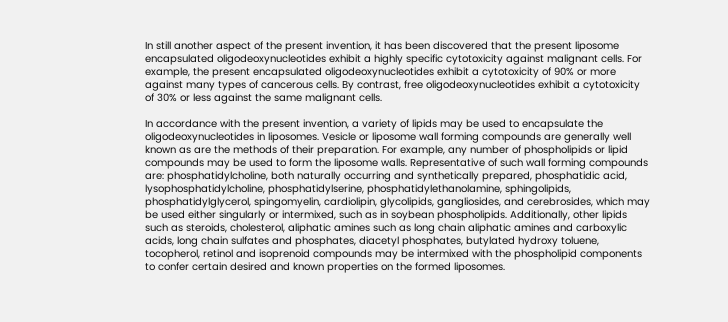In still another aspect of the present invention, it has been discovered that the present liposome encapsulated oligodeoxynucleotides exhibit a highly specific cytotoxicity against malignant cells. For example, the present encapsulated oligodeoxynucleotides exhibit a cytotoxicity of 90% or more against many types of cancerous cells. By contrast, free oligodeoxynucleotides exhibit a cytotoxicity of 30% or less against the same malignant cells.

In accordance with the present invention, a variety of lipids may be used to encapsulate the oligodeoxynucleotides in liposomes. Vesicle or liposome wall forming compounds are generally well known as are the methods of their preparation. For example, any number of phospholipids or lipid compounds may be used to form the liposome walls. Representative of such wall forming compounds are: phosphatidylcholine, both naturally occurring and synthetically prepared, phosphatidic acid, lysophosphatidylcholine, phosphatidylserine, phosphatidylethanolamine, sphingolipids, phosphatidylglycerol, spingomyelin, cardiolipin, glycolipids, gangliosides, and cerebrosides, which may be used either singularly or intermixed, such as in soybean phospholipids. Additionally, other lipids such as steroids, cholesterol, aliphatic amines such as long chain aliphatic amines and carboxylic acids, long chain sulfates and phosphates, diacetyl phosphates, butylated hydroxy toluene, tocopherol, retinol and isoprenoid compounds may be intermixed with the phospholipid components to confer certain desired and known properties on the formed liposomes.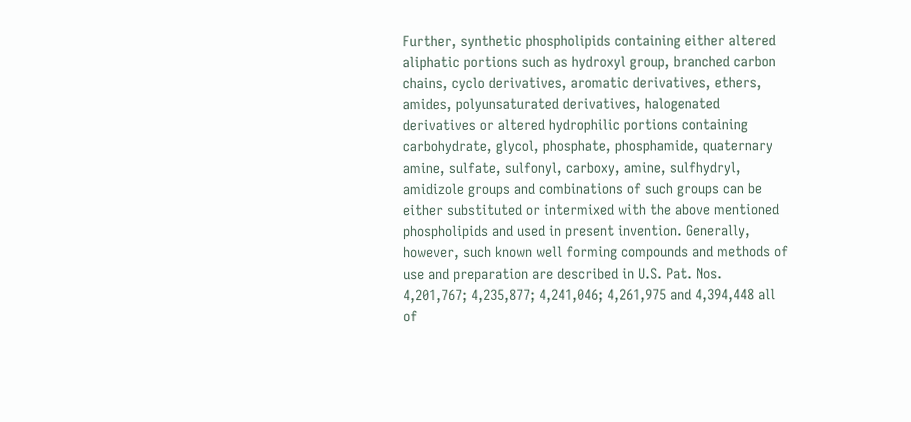Further, synthetic phospholipids containing either altered aliphatic portions such as hydroxyl group, branched carbon chains, cyclo derivatives, aromatic derivatives, ethers, amides, polyunsaturated derivatives, halogenated derivatives or altered hydrophilic portions containing carbohydrate, glycol, phosphate, phosphamide, quaternary amine, sulfate, sulfonyl, carboxy, amine, sulfhydryl, amidizole groups and combinations of such groups can be either substituted or intermixed with the above mentioned phospholipids and used in present invention. Generally, however, such known well forming compounds and methods of use and preparation are described in U.S. Pat. Nos. 4,201,767; 4,235,877; 4,241,046; 4,261,975 and 4,394,448 all of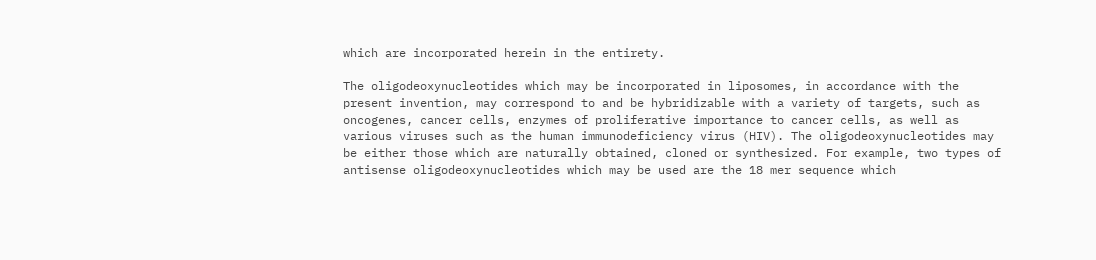which are incorporated herein in the entirety.

The oligodeoxynucleotides which may be incorporated in liposomes, in accordance with the present invention, may correspond to and be hybridizable with a variety of targets, such as oncogenes, cancer cells, enzymes of proliferative importance to cancer cells, as well as various viruses such as the human immunodeficiency virus (HIV). The oligodeoxynucleotides may be either those which are naturally obtained, cloned or synthesized. For example, two types of antisense oligodeoxynucleotides which may be used are the 18 mer sequence which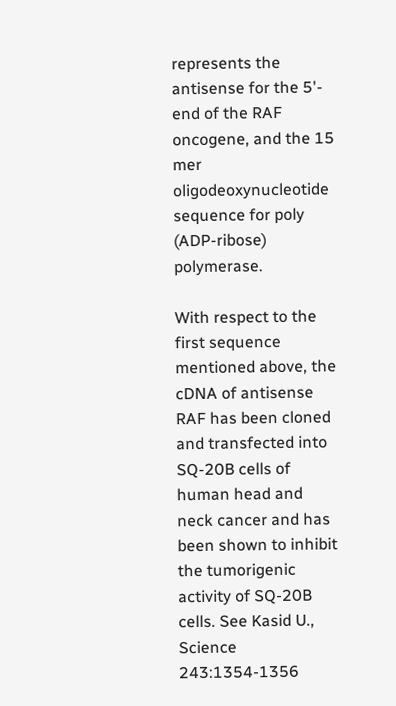represents the antisense for the 5'- end of the RAF oncogene, and the 15 mer oligodeoxynucleotide sequence for poly (ADP-ribose) polymerase.

With respect to the first sequence mentioned above, the cDNA of antisense RAF has been cloned and transfected into SQ-20B cells of human head and neck cancer and has been shown to inhibit the tumorigenic activity of SQ-20B cells. See Kasid U., Science 243:1354-1356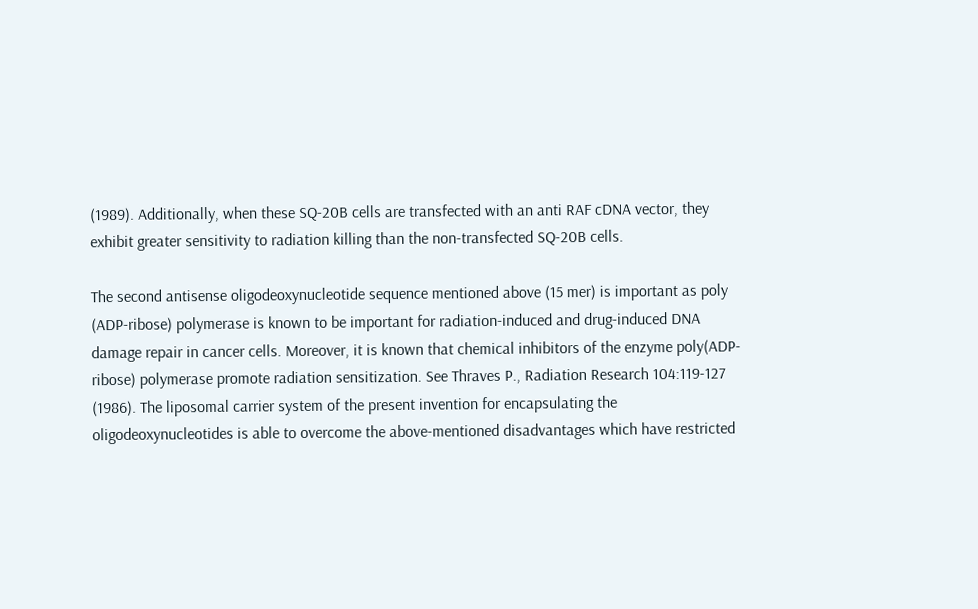(1989). Additionally, when these SQ-20B cells are transfected with an anti RAF cDNA vector, they exhibit greater sensitivity to radiation killing than the non-transfected SQ-20B cells.

The second antisense oligodeoxynucleotide sequence mentioned above (15 mer) is important as poly (ADP-ribose) polymerase is known to be important for radiation-induced and drug-induced DNA damage repair in cancer cells. Moreover, it is known that chemical inhibitors of the enzyme poly(ADP-ribose) polymerase promote radiation sensitization. See Thraves P., Radiation Research 104:119-127 (1986). The liposomal carrier system of the present invention for encapsulating the oligodeoxynucleotides is able to overcome the above-mentioned disadvantages which have restricted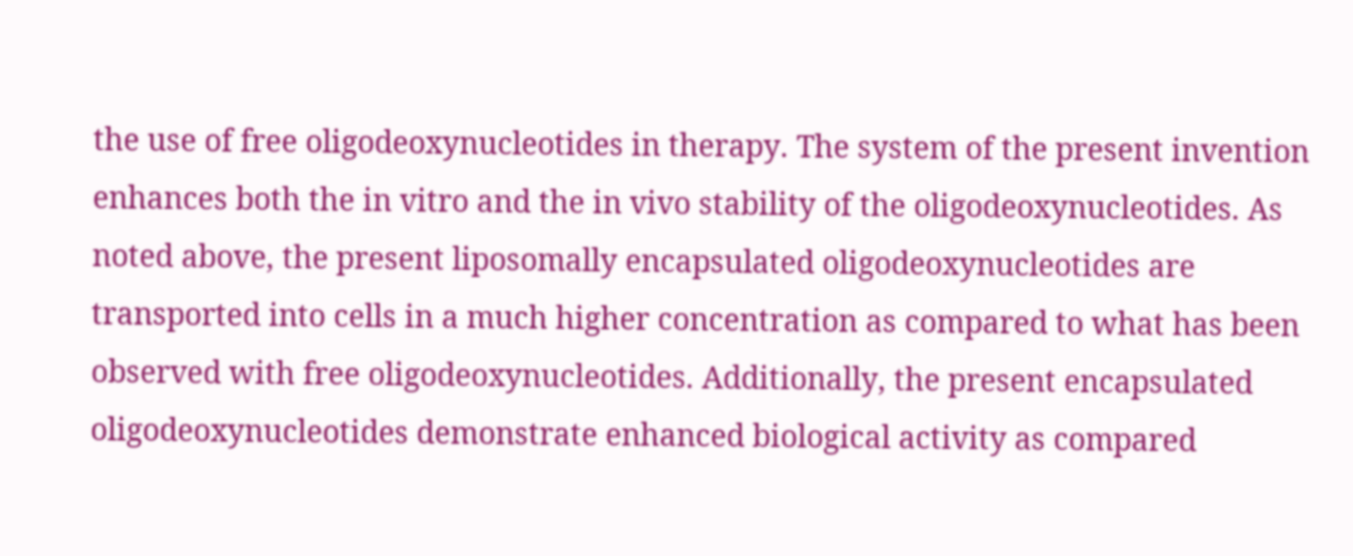the use of free oligodeoxynucleotides in therapy. The system of the present invention enhances both the in vitro and the in vivo stability of the oligodeoxynucleotides. As noted above, the present liposomally encapsulated oligodeoxynucleotides are transported into cells in a much higher concentration as compared to what has been observed with free oligodeoxynucleotides. Additionally, the present encapsulated oligodeoxynucleotides demonstrate enhanced biological activity as compared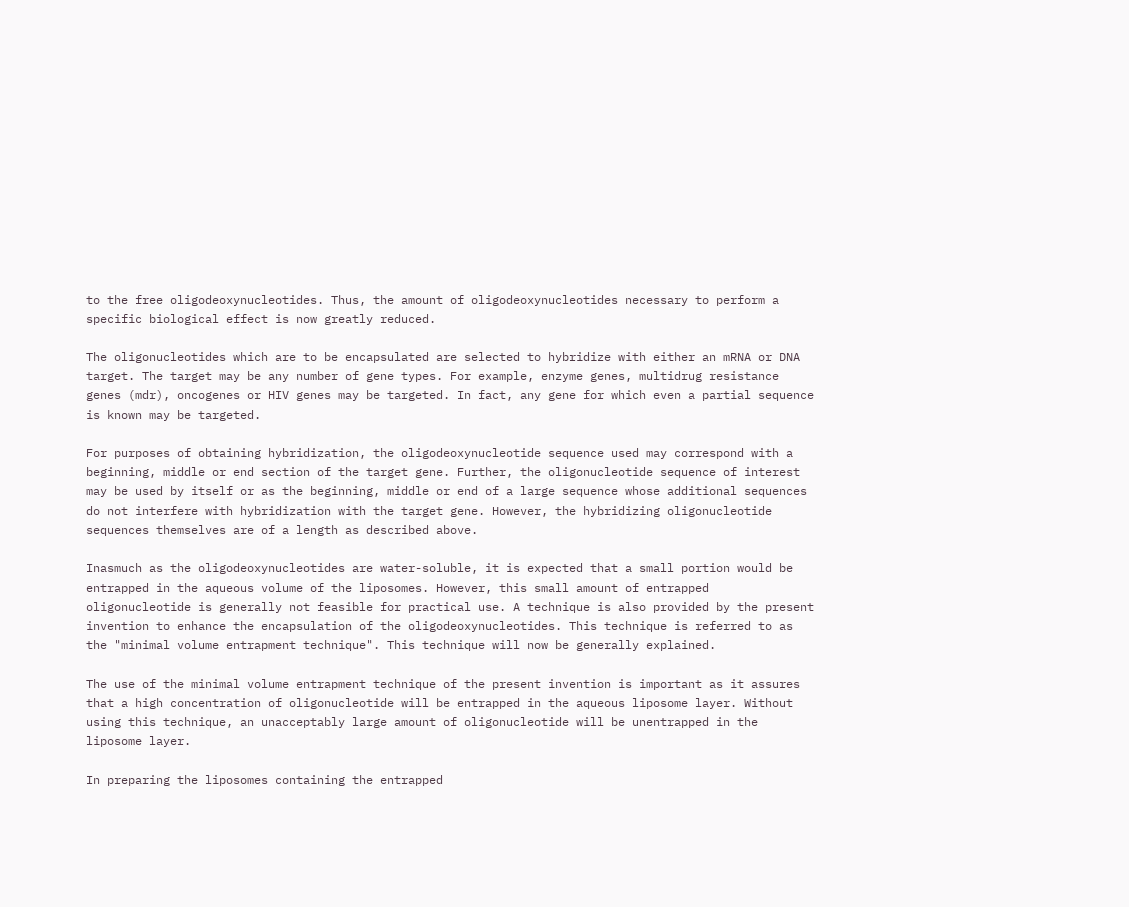to the free oligodeoxynucleotides. Thus, the amount of oligodeoxynucleotides necessary to perform a specific biological effect is now greatly reduced.

The oligonucleotides which are to be encapsulated are selected to hybridize with either an mRNA or DNA target. The target may be any number of gene types. For example, enzyme genes, multidrug resistance genes (mdr), oncogenes or HIV genes may be targeted. In fact, any gene for which even a partial sequence is known may be targeted.

For purposes of obtaining hybridization, the oligodeoxynucleotide sequence used may correspond with a beginning, middle or end section of the target gene. Further, the oligonucleotide sequence of interest may be used by itself or as the beginning, middle or end of a large sequence whose additional sequences do not interfere with hybridization with the target gene. However, the hybridizing oligonucleotide sequences themselves are of a length as described above.

Inasmuch as the oligodeoxynucleotides are water-soluble, it is expected that a small portion would be entrapped in the aqueous volume of the liposomes. However, this small amount of entrapped oligonucleotide is generally not feasible for practical use. A technique is also provided by the present invention to enhance the encapsulation of the oligodeoxynucleotides. This technique is referred to as the "minimal volume entrapment technique". This technique will now be generally explained.

The use of the minimal volume entrapment technique of the present invention is important as it assures that a high concentration of oligonucleotide will be entrapped in the aqueous liposome layer. Without using this technique, an unacceptably large amount of oligonucleotide will be unentrapped in the liposome layer.

In preparing the liposomes containing the entrapped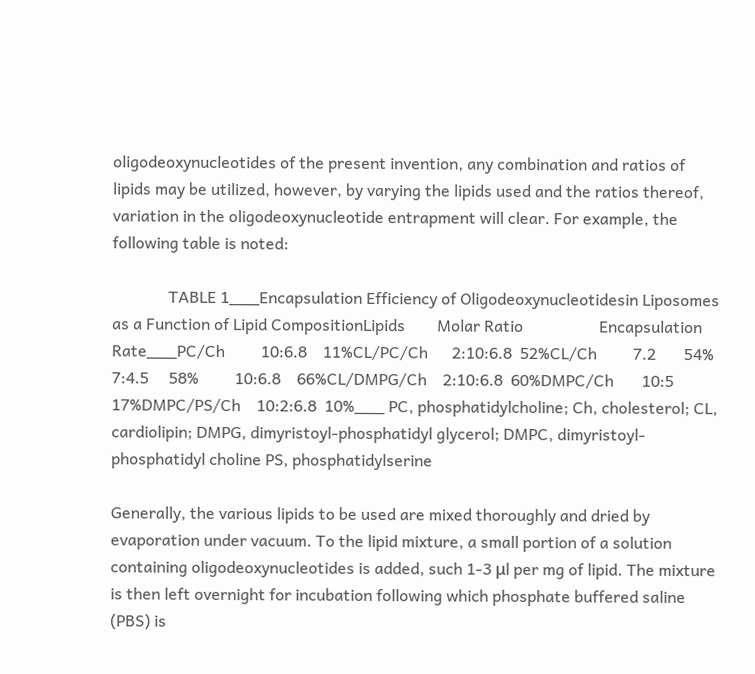oligodeoxynucleotides of the present invention, any combination and ratios of lipids may be utilized, however, by varying the lipids used and the ratios thereof, variation in the oligodeoxynucleotide entrapment will clear. For example, the following table is noted:

              TABLE 1___Encapsulation Efficiency of Oligodeoxynucleotidesin Liposomes as a Function of Lipid CompositionLipids        Molar Ratio                   Encapsulation Rate___PC/Ch         10:6.8    11%CL/PC/Ch      2:10:6.8  52%CL/Ch         7.2       54%         7:4.5     58%         10:6.8    66%CL/DMPG/Ch    2:10:6.8  60%DMPC/Ch       10:5      17%DMPC/PS/Ch    10:2:6.8  10%___ PC, phosphatidylcholine; Ch, cholesterol; CL, cardiolipin; DMPG, dimyristoyl-phosphatidyl glycerol; DMPC, dimyristoyl-phosphatidyl choline PS, phosphatidylserine

Generally, the various lipids to be used are mixed thoroughly and dried by evaporation under vacuum. To the lipid mixture, a small portion of a solution containing oligodeoxynucleotides is added, such 1-3 μl per mg of lipid. The mixture is then left overnight for incubation following which phosphate buffered saline (PBS) is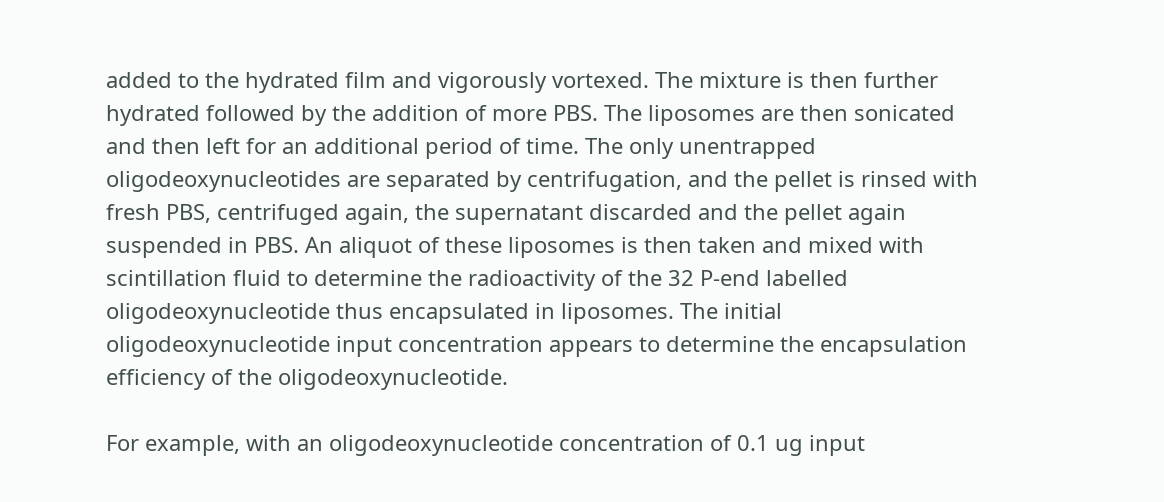added to the hydrated film and vigorously vortexed. The mixture is then further hydrated followed by the addition of more PBS. The liposomes are then sonicated and then left for an additional period of time. The only unentrapped oligodeoxynucleotides are separated by centrifugation, and the pellet is rinsed with fresh PBS, centrifuged again, the supernatant discarded and the pellet again suspended in PBS. An aliquot of these liposomes is then taken and mixed with scintillation fluid to determine the radioactivity of the 32 P-end labelled oligodeoxynucleotide thus encapsulated in liposomes. The initial oligodeoxynucleotide input concentration appears to determine the encapsulation efficiency of the oligodeoxynucleotide.

For example, with an oligodeoxynucleotide concentration of 0.1 ug input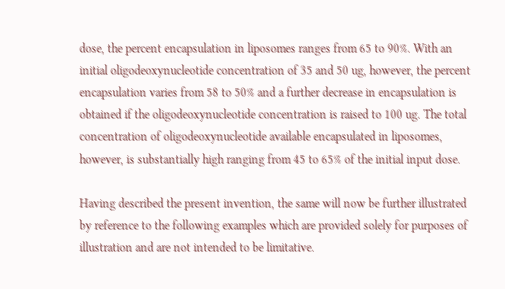dose, the percent encapsulation in liposomes ranges from 65 to 90%. With an initial oligodeoxynucleotide concentration of 35 and 50 ug, however, the percent encapsulation varies from 58 to 50% and a further decrease in encapsulation is obtained if the oligodeoxynucleotide concentration is raised to 100 ug. The total concentration of oligodeoxynucleotide available encapsulated in liposomes, however, is substantially high ranging from 45 to 65% of the initial input dose.

Having described the present invention, the same will now be further illustrated by reference to the following examples which are provided solely for purposes of illustration and are not intended to be limitative.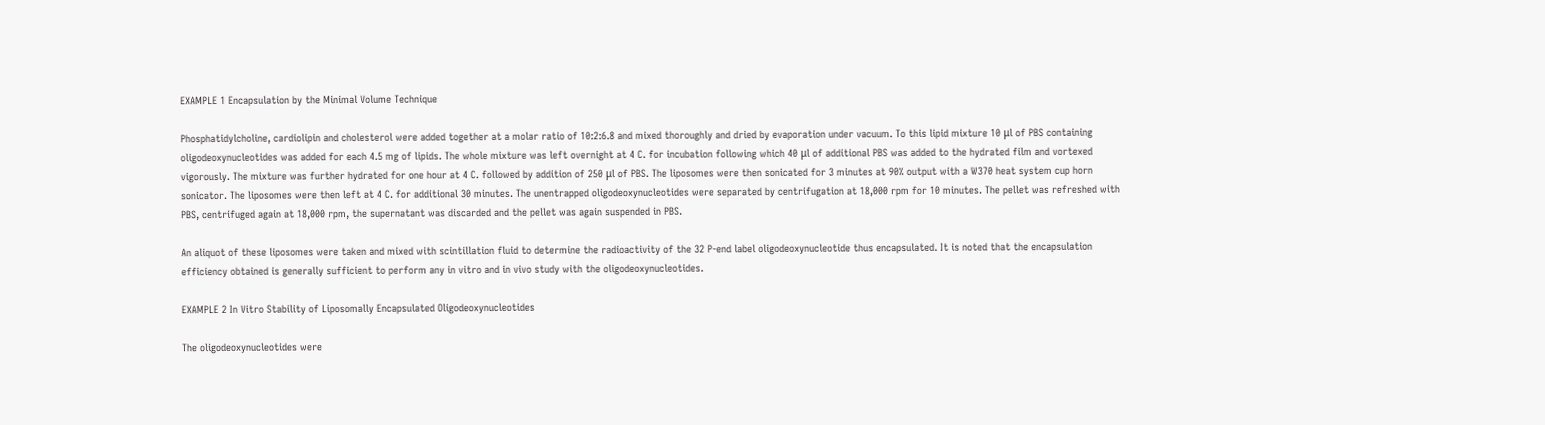EXAMPLE 1 Encapsulation by the Minimal Volume Technique

Phosphatidylcholine, cardiolipin and cholesterol were added together at a molar ratio of 10:2:6.8 and mixed thoroughly and dried by evaporation under vacuum. To this lipid mixture 10 μl of PBS containing oligodeoxynucleotides was added for each 4.5 mg of lipids. The whole mixture was left overnight at 4 C. for incubation following which 40 μl of additional PBS was added to the hydrated film and vortexed vigorously. The mixture was further hydrated for one hour at 4 C. followed by addition of 250 μl of PBS. The liposomes were then sonicated for 3 minutes at 90% output with a W370 heat system cup horn sonicator. The liposomes were then left at 4 C. for additional 30 minutes. The unentrapped oligodeoxynucleotides were separated by centrifugation at 18,000 rpm for 10 minutes. The pellet was refreshed with PBS, centrifuged again at 18,000 rpm, the supernatant was discarded and the pellet was again suspended in PBS.

An aliquot of these liposomes were taken and mixed with scintillation fluid to determine the radioactivity of the 32 P-end label oligodeoxynucleotide thus encapsulated. It is noted that the encapsulation efficiency obtained is generally sufficient to perform any in vitro and in vivo study with the oligodeoxynucleotides.

EXAMPLE 2 In Vitro Stability of Liposomally Encapsulated Oligodeoxynucleotides

The oligodeoxynucleotides were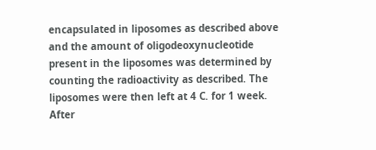encapsulated in liposomes as described above and the amount of oligodeoxynucleotide present in the liposomes was determined by counting the radioactivity as described. The liposomes were then left at 4 C. for 1 week. After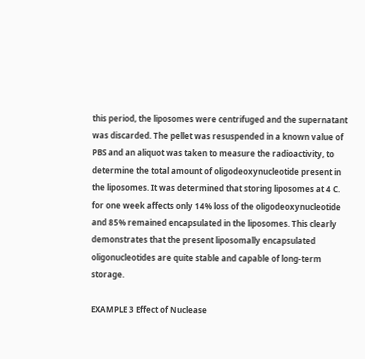this period, the liposomes were centrifuged and the supernatant was discarded. The pellet was resuspended in a known value of PBS and an aliquot was taken to measure the radioactivity, to determine the total amount of oligodeoxynucleotide present in the liposomes. It was determined that storing liposomes at 4 C. for one week affects only 14% loss of the oligodeoxynucleotide and 85% remained encapsulated in the liposomes. This clearly demonstrates that the present liposomally encapsulated oligonucleotides are quite stable and capable of long-term storage.

EXAMPLE 3 Effect of Nuclease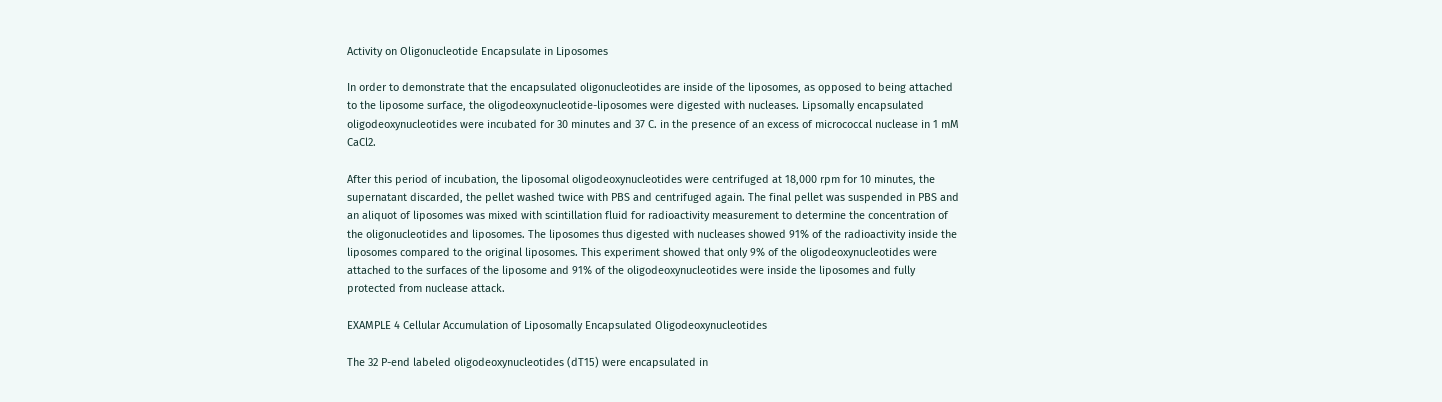Activity on Oligonucleotide Encapsulate in Liposomes

In order to demonstrate that the encapsulated oligonucleotides are inside of the liposomes, as opposed to being attached to the liposome surface, the oligodeoxynucleotide-liposomes were digested with nucleases. Lipsomally encapsulated oligodeoxynucleotides were incubated for 30 minutes and 37 C. in the presence of an excess of micrococcal nuclease in 1 mM CaCl2.

After this period of incubation, the liposomal oligodeoxynucleotides were centrifuged at 18,000 rpm for 10 minutes, the supernatant discarded, the pellet washed twice with PBS and centrifuged again. The final pellet was suspended in PBS and an aliquot of liposomes was mixed with scintillation fluid for radioactivity measurement to determine the concentration of the oligonucleotides and liposomes. The liposomes thus digested with nucleases showed 91% of the radioactivity inside the liposomes compared to the original liposomes. This experiment showed that only 9% of the oligodeoxynucleotides were attached to the surfaces of the liposome and 91% of the oligodeoxynucleotides were inside the liposomes and fully protected from nuclease attack.

EXAMPLE 4 Cellular Accumulation of Liposomally Encapsulated Oligodeoxynucleotides

The 32 P-end labeled oligodeoxynucleotides (dT15) were encapsulated in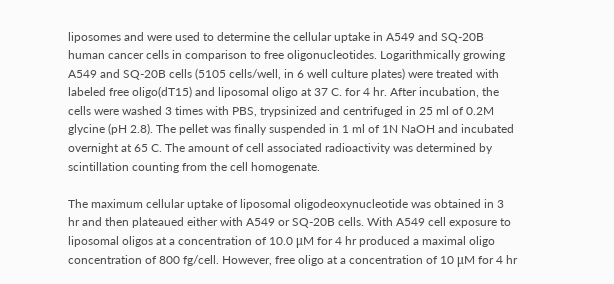liposomes and were used to determine the cellular uptake in A549 and SQ-20B human cancer cells in comparison to free oligonucleotides. Logarithmically growing A549 and SQ-20B cells (5105 cells/well, in 6 well culture plates) were treated with labeled free oligo(dT15) and liposomal oligo at 37 C. for 4 hr. After incubation, the cells were washed 3 times with PBS, trypsinized and centrifuged in 25 ml of 0.2M glycine (pH 2.8). The pellet was finally suspended in 1 ml of 1N NaOH and incubated overnight at 65 C. The amount of cell associated radioactivity was determined by scintillation counting from the cell homogenate.

The maximum cellular uptake of liposomal oligodeoxynucleotide was obtained in 3 hr and then plateaued either with A549 or SQ-20B cells. With A549 cell exposure to liposomal oligos at a concentration of 10.0 μM for 4 hr produced a maximal oligo concentration of 800 fg/cell. However, free oligo at a concentration of 10 μM for 4 hr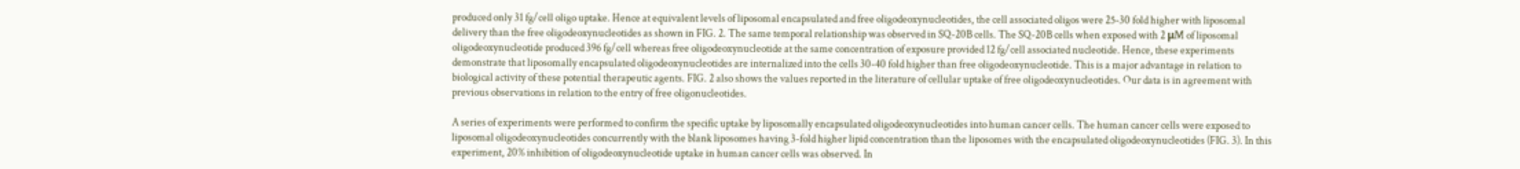produced only 31 fg/cell oligo uptake. Hence at equivalent levels of liposomal encapsulated and free oligodeoxynucleotides, the cell associated oligos were 25-30 fold higher with liposomal delivery than the free oligodeoxynucleotides as shown in FIG. 2. The same temporal relationship was observed in SQ-20B cells. The SQ-20B cells when exposed with 2 μM of liposomal oligodeoxynucleotide produced 396 fg/cell whereas free oligodeoxynucleotide at the same concentration of exposure provided 12 fg/cell associated nucleotide. Hence, these experiments demonstrate that liposomally encapsulated oligodeoxynucleotides are internalized into the cells 30-40 fold higher than free oligodeoxynucleotide. This is a major advantage in relation to biological activity of these potential therapeutic agents. FIG. 2 also shows the values reported in the literature of cellular uptake of free oligodeoxynucleotides. Our data is in agreement with previous observations in relation to the entry of free oligonucleotides.

A series of experiments were performed to confirm the specific uptake by liposomally encapsulated oligodeoxynucleotides into human cancer cells. The human cancer cells were exposed to liposomal oligodeoxynucleotides concurrently with the blank liposomes having 3-fold higher lipid concentration than the liposomes with the encapsulated oligodeoxynucleotides (FIG. 3). In this experiment, 20% inhibition of oligodeoxynucleotide uptake in human cancer cells was observed. In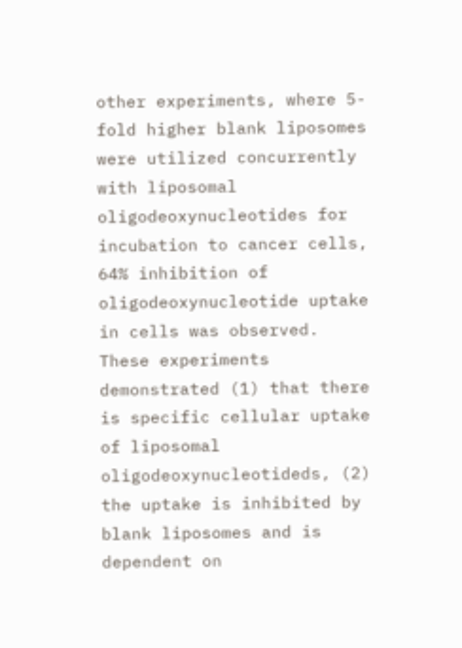other experiments, where 5-fold higher blank liposomes were utilized concurrently with liposomal oligodeoxynucleotides for incubation to cancer cells, 64% inhibition of oligodeoxynucleotide uptake in cells was observed. These experiments demonstrated (1) that there is specific cellular uptake of liposomal oligodeoxynucleotideds, (2) the uptake is inhibited by blank liposomes and is dependent on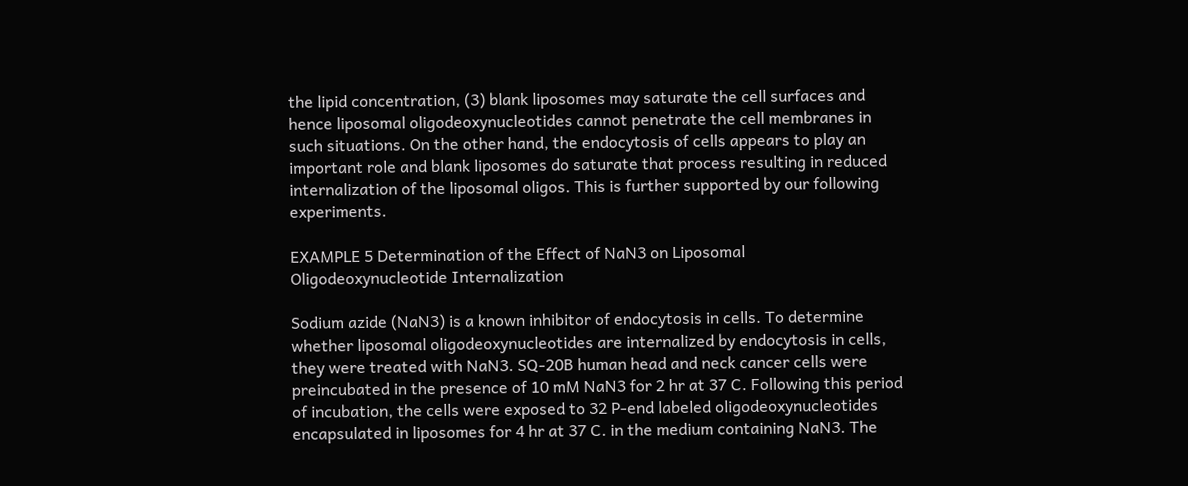the lipid concentration, (3) blank liposomes may saturate the cell surfaces and hence liposomal oligodeoxynucleotides cannot penetrate the cell membranes in such situations. On the other hand, the endocytosis of cells appears to play an important role and blank liposomes do saturate that process resulting in reduced internalization of the liposomal oligos. This is further supported by our following experiments.

EXAMPLE 5 Determination of the Effect of NaN3 on Liposomal Oligodeoxynucleotide Internalization

Sodium azide (NaN3) is a known inhibitor of endocytosis in cells. To determine whether liposomal oligodeoxynucleotides are internalized by endocytosis in cells, they were treated with NaN3. SQ-20B human head and neck cancer cells were preincubated in the presence of 10 mM NaN3 for 2 hr at 37 C. Following this period of incubation, the cells were exposed to 32 P-end labeled oligodeoxynucleotides encapsulated in liposomes for 4 hr at 37 C. in the medium containing NaN3. The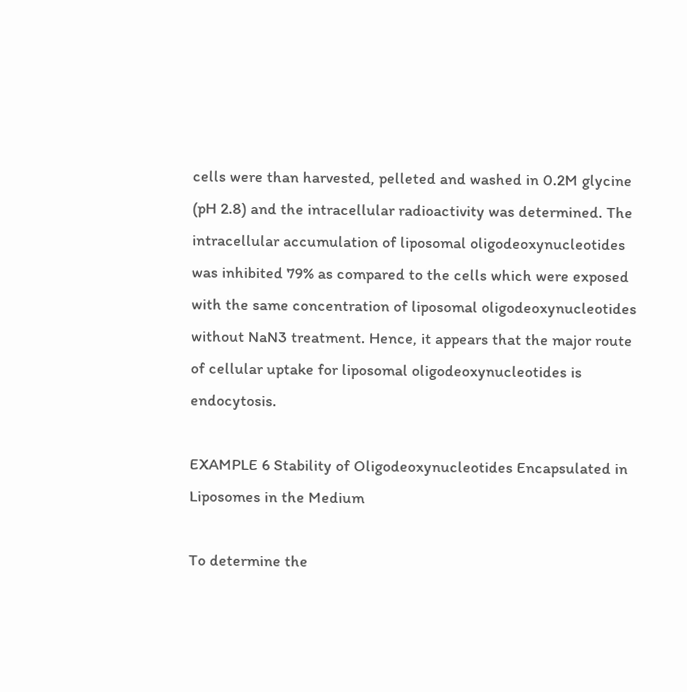cells were than harvested, pelleted and washed in 0.2M glycine (pH 2.8) and the intracellular radioactivity was determined. The intracellular accumulation of liposomal oligodeoxynucleotides was inhibited 79% as compared to the cells which were exposed with the same concentration of liposomal oligodeoxynucleotides without NaN3 treatment. Hence, it appears that the major route of cellular uptake for liposomal oligodeoxynucleotides is endocytosis.

EXAMPLE 6 Stability of Oligodeoxynucleotides Encapsulated in Liposomes in the Medium

To determine the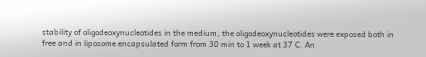stability of oligodeoxynucleotides in the medium, the oligodeoxynucleotides were exposed both in free and in liposome encapsulated form from 30 min to 1 week at 37 C. An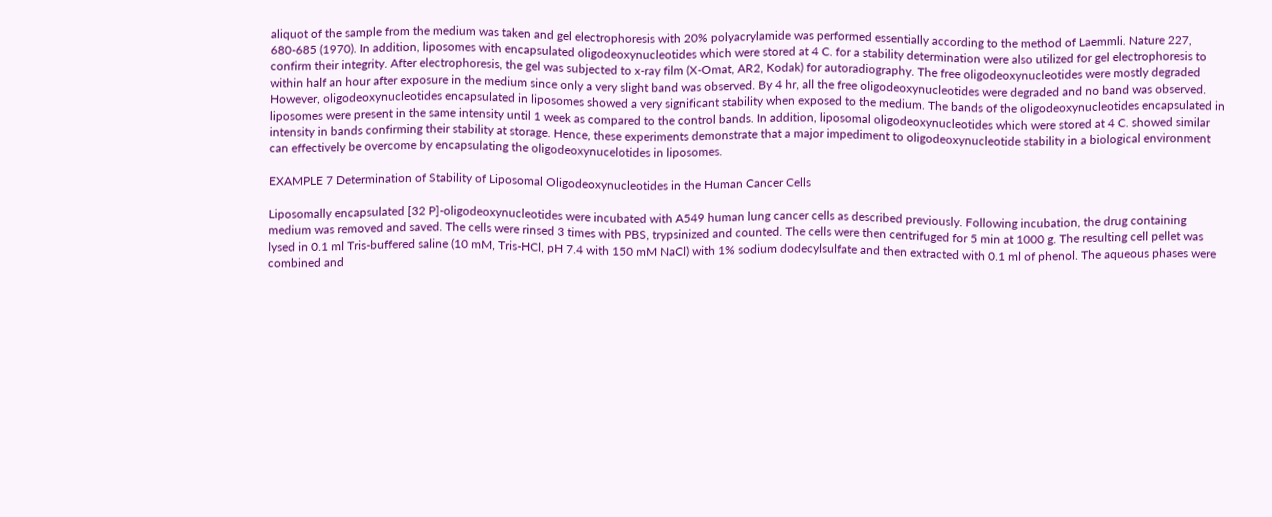aliquot of the sample from the medium was taken and gel electrophoresis with 20% polyacrylamide was performed essentially according to the method of Laemmli. Nature 227, 680-685 (1970). In addition, liposomes with encapsulated oligodeoxynucleotides which were stored at 4 C. for a stability determination were also utilized for gel electrophoresis to confirm their integrity. After electrophoresis, the gel was subjected to x-ray film (X-Omat, AR2, Kodak) for autoradiography. The free oligodeoxynucleotides were mostly degraded within half an hour after exposure in the medium since only a very slight band was observed. By 4 hr, all the free oligodeoxynucleotides were degraded and no band was observed. However, oligodeoxynucleotides encapsulated in liposomes showed a very significant stability when exposed to the medium. The bands of the oligodeoxynucleotides encapsulated in liposomes were present in the same intensity until 1 week as compared to the control bands. In addition, liposomal oligodeoxynucleotides which were stored at 4 C. showed similar intensity in bands confirming their stability at storage. Hence, these experiments demonstrate that a major impediment to oligodeoxynucleotide stability in a biological environment can effectively be overcome by encapsulating the oligodeoxynucelotides in liposomes.

EXAMPLE 7 Determination of Stability of Liposomal Oligodeoxynucleotides in the Human Cancer Cells

Liposomally encapsulated [32 P]-oligodeoxynucleotides were incubated with A549 human lung cancer cells as described previously. Following incubation, the drug containing medium was removed and saved. The cells were rinsed 3 times with PBS, trypsinized and counted. The cells were then centrifuged for 5 min at 1000 g. The resulting cell pellet was lysed in 0.1 ml Tris-buffered saline (10 mM, Tris-HCl, pH 7.4 with 150 mM NaCl) with 1% sodium dodecylsulfate and then extracted with 0.1 ml of phenol. The aqueous phases were combined and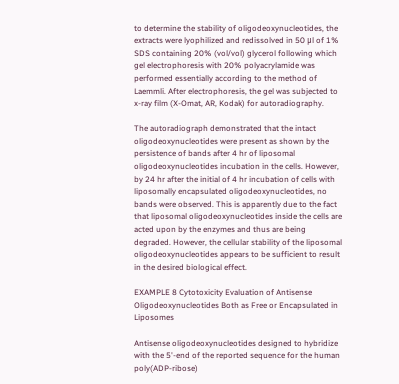to determine the stability of oligodeoxynucleotides, the extracts were lyophilized and redissolved in 50 μl of 1% SDS containing 20% (vol/vol) glycerol following which gel electrophoresis with 20% polyacrylamide was performed essentially according to the method of Laemmli. After electrophoresis, the gel was subjected to x-ray film (X-Omat, AR, Kodak) for autoradiography.

The autoradiograph demonstrated that the intact oligodeoxynucleotides were present as shown by the persistence of bands after 4 hr of liposomal oligodeoxynucleotides incubation in the cells. However, by 24 hr after the initial of 4 hr incubation of cells with liposomally encapsulated oligodeoxynucleotides, no bands were observed. This is apparently due to the fact that liposomal oligodeoxynucleotides inside the cells are acted upon by the enzymes and thus are being degraded. However, the cellular stability of the liposomal oligodeoxynucleotides appears to be sufficient to result in the desired biological effect.

EXAMPLE 8 Cytotoxicity Evaluation of Antisense Oligodeoxynucleotides Both as Free or Encapsulated in Liposomes

Antisense oligodeoxynucleotides designed to hybridize with the 5'-end of the reported sequence for the human poly(ADP-ribose)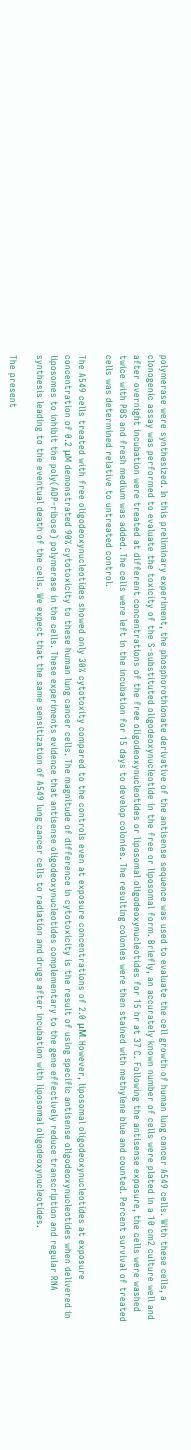polymerase were synthesized. In this preliminary experiment, the phosphorothionate derivative of the antisense sequence was used to evaluate the cell growth of human lung cancer A549 cells. With these cells, a clonogenic assay was performed to evaluate the toxicity of the S-substituted oligodeoxynucleotide in the free or liposomal form. Briefly, an accurately known number of cells were plated in a 10 cm2 culture well and after overnight incubation were treated at different concentrations of the free oligodeoxynucleotides or liposomal oligodeoxynucleotides for 15 hr at 37 C. Following the antisense exposure, the cells were washed twice with PBS and fresh medium was added. The cells were left in the incubation for 15 days to develop colonies. The resulting colonies were then stained with methylene blue and counted. Percent survival of treated cells was determined relative to untreated control.

The A549 cells treated with free oligodeoxynucleotides showed only 30% cytotoxity compared to the controls even at exposure concentrations of 2.0 μM. However, liposomal oligodeoxynucleotides at exposure concentration of 0.2 μM demonstrated 90% cytotoxicity to these human lung cancer cells. The magnitude of difference in cytotoxicity is the result of using specific antisense oligodeoxynucleotides when delivered in liposomes to inhibit the poly(ADP-ribose) polymerase in the cells. These experiments evidence that antisense oligodeoxynucleotides complementary to the gene effectively reduce transcription and regular RNA synthesis leading to the eventual death of the cells. We expect that the same sensitization of A549 lung cancer cells to radiation and drugs after incubation with liposomal oligodeoxynucleotides.

The present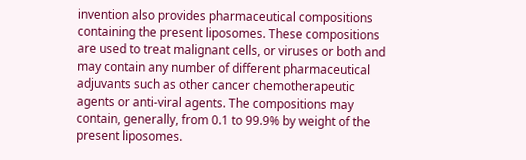invention also provides pharmaceutical compositions containing the present liposomes. These compositions are used to treat malignant cells, or viruses or both and may contain any number of different pharmaceutical adjuvants such as other cancer chemotherapeutic agents or anti-viral agents. The compositions may contain, generally, from 0.1 to 99.9% by weight of the present liposomes.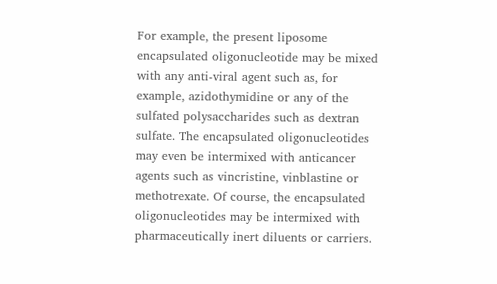For example, the present liposome encapsulated oligonucleotide may be mixed with any anti-viral agent such as, for example, azidothymidine or any of the sulfated polysaccharides such as dextran sulfate. The encapsulated oligonucleotides may even be intermixed with anticancer agents such as vincristine, vinblastine or methotrexate. Of course, the encapsulated oligonucleotides may be intermixed with pharmaceutically inert diluents or carriers.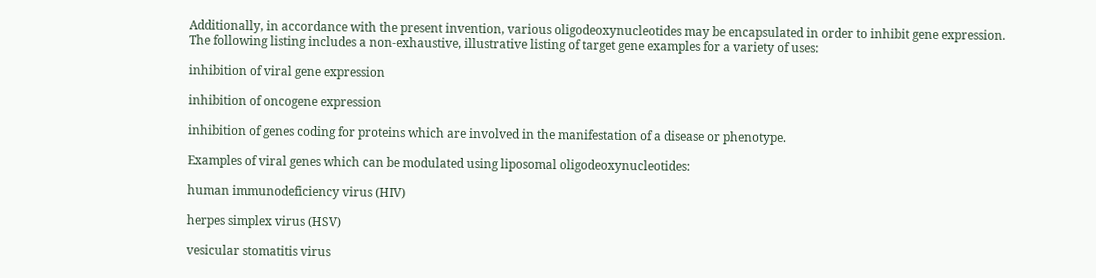Additionally, in accordance with the present invention, various oligodeoxynucleotides may be encapsulated in order to inhibit gene expression. The following listing includes a non-exhaustive, illustrative listing of target gene examples for a variety of uses:

inhibition of viral gene expression

inhibition of oncogene expression

inhibition of genes coding for proteins which are involved in the manifestation of a disease or phenotype.

Examples of viral genes which can be modulated using liposomal oligodeoxynucleotides:

human immunodeficiency virus (HIV)

herpes simplex virus (HSV)

vesicular stomatitis virus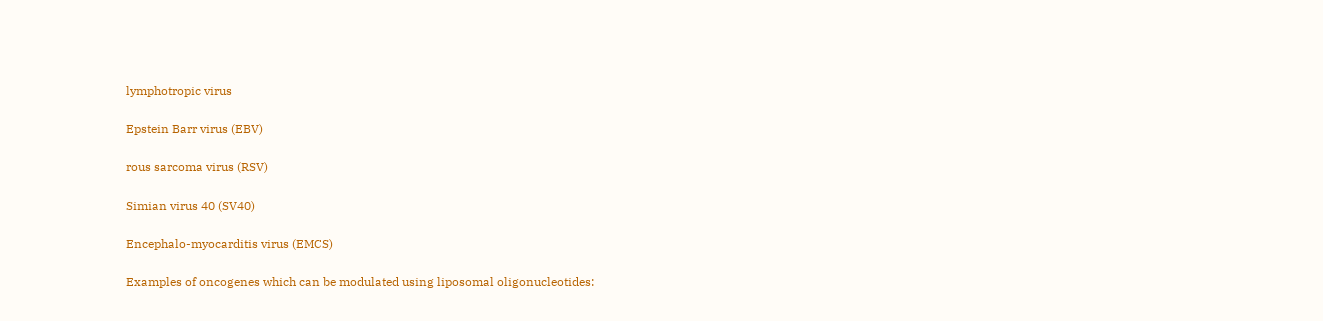lymphotropic virus

Epstein Barr virus (EBV)

rous sarcoma virus (RSV)

Simian virus 40 (SV40)

Encephalo-myocarditis virus (EMCS)

Examples of oncogenes which can be modulated using liposomal oligonucleotides: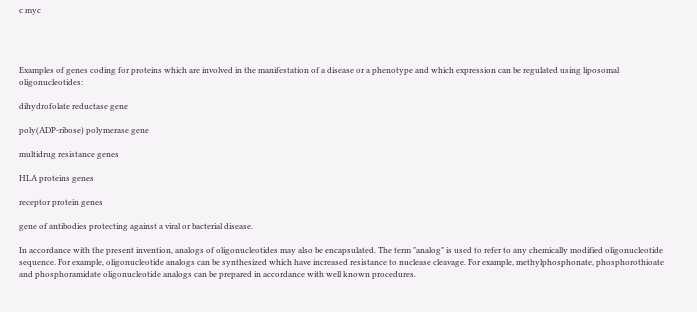c myc




Examples of genes coding for proteins which are involved in the manifestation of a disease or a phenotype and which expression can be regulated using liposomal oligonucleotides:

dihydrofolate reductase gene

poly(ADP-ribose) polymerase gene

multidrug resistance genes

HLA proteins genes

receptor protein genes

gene of antibodies protecting against a viral or bacterial disease.

In accordance with the present invention, analogs of oligonucleotides may also be encapsulated. The term "analog" is used to refer to any chemically modified oligonucleotide sequence. For example, oligonucleotide analogs can be synthesized which have increased resistance to nuclease cleavage. For example, methylphosphonate, phosphorothioate and phosphoramidate oligonucleotide analogs can be prepared in accordance with well known procedures.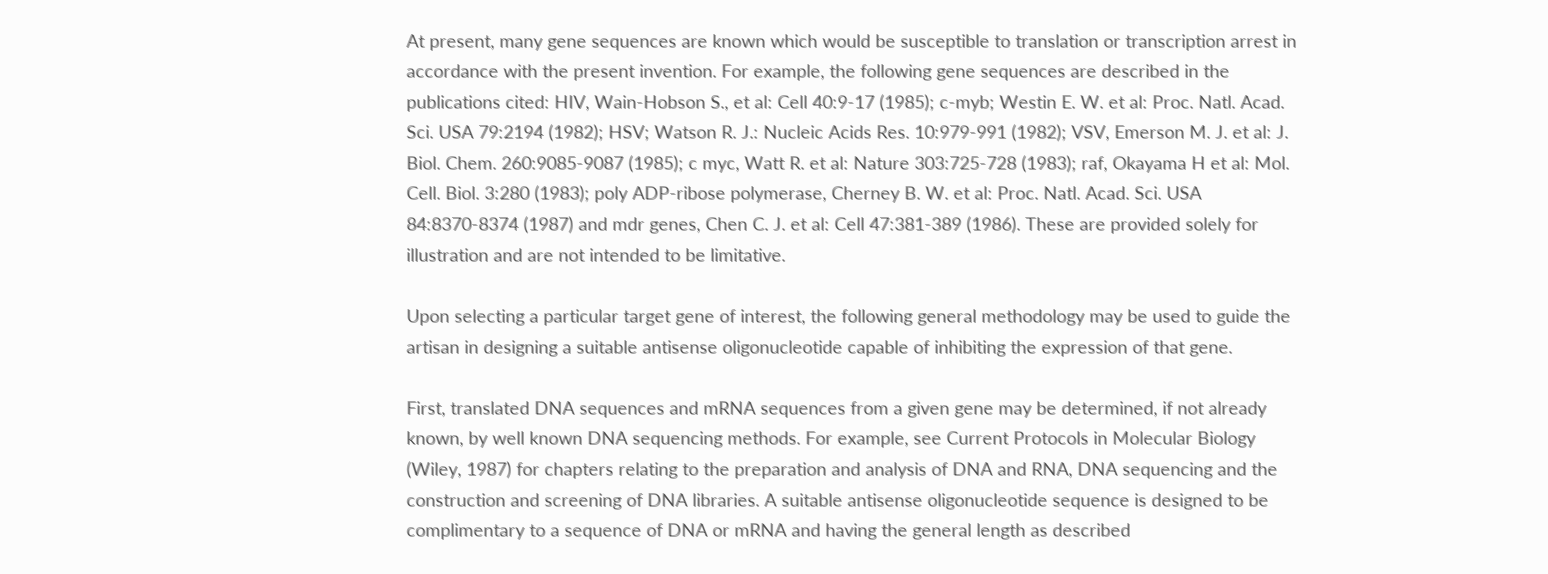At present, many gene sequences are known which would be susceptible to translation or transcription arrest in accordance with the present invention. For example, the following gene sequences are described in the publications cited: HIV, Wain-Hobson S., et al: Cell 40:9-17 (1985); c-myb; Westin E. W. et al: Proc. Natl. Acad. Sci. USA 79:2194 (1982); HSV; Watson R. J.: Nucleic Acids Res. 10:979-991 (1982); VSV, Emerson M. J. et al: J. Biol. Chem. 260:9085-9087 (1985); c myc, Watt R. et al: Nature 303:725-728 (1983); raf, Okayama H et al: Mol. Cell. Biol. 3:280 (1983); poly ADP-ribose polymerase, Cherney B. W. et al: Proc. Natl. Acad. Sci. USA 84:8370-8374 (1987) and mdr genes, Chen C. J. et al: Cell 47:381-389 (1986). These are provided solely for illustration and are not intended to be limitative.

Upon selecting a particular target gene of interest, the following general methodology may be used to guide the artisan in designing a suitable antisense oligonucleotide capable of inhibiting the expression of that gene.

First, translated DNA sequences and mRNA sequences from a given gene may be determined, if not already known, by well known DNA sequencing methods. For example, see Current Protocols in Molecular Biology (Wiley, 1987) for chapters relating to the preparation and analysis of DNA and RNA, DNA sequencing and the construction and screening of DNA libraries. A suitable antisense oligonucleotide sequence is designed to be complimentary to a sequence of DNA or mRNA and having the general length as described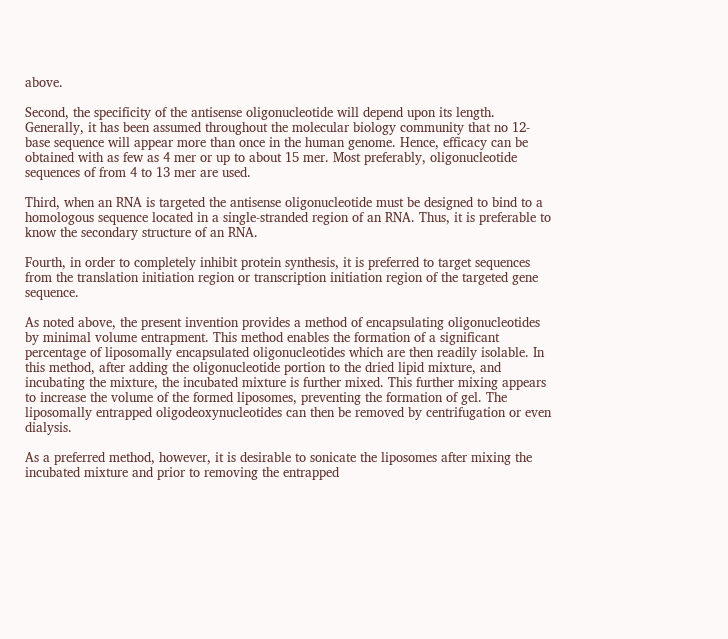above.

Second, the specificity of the antisense oligonucleotide will depend upon its length. Generally, it has been assumed throughout the molecular biology community that no 12-base sequence will appear more than once in the human genome. Hence, efficacy can be obtained with as few as 4 mer or up to about 15 mer. Most preferably, oligonucleotide sequences of from 4 to 13 mer are used.

Third, when an RNA is targeted the antisense oligonucleotide must be designed to bind to a homologous sequence located in a single-stranded region of an RNA. Thus, it is preferable to know the secondary structure of an RNA.

Fourth, in order to completely inhibit protein synthesis, it is preferred to target sequences from the translation initiation region or transcription initiation region of the targeted gene sequence.

As noted above, the present invention provides a method of encapsulating oligonucleotides by minimal volume entrapment. This method enables the formation of a significant percentage of liposomally encapsulated oligonucleotides which are then readily isolable. In this method, after adding the oligonucleotide portion to the dried lipid mixture, and incubating the mixture, the incubated mixture is further mixed. This further mixing appears to increase the volume of the formed liposomes, preventing the formation of gel. The liposomally entrapped oligodeoxynucleotides can then be removed by centrifugation or even dialysis.

As a preferred method, however, it is desirable to sonicate the liposomes after mixing the incubated mixture and prior to removing the entrapped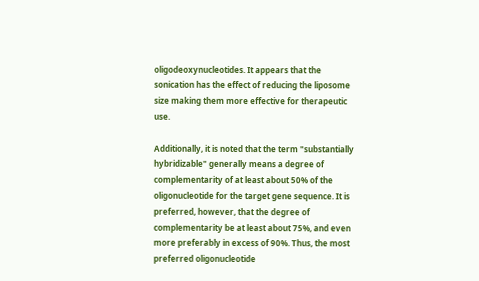oligodeoxynucleotides. It appears that the sonication has the effect of reducing the liposome size making them more effective for therapeutic use.

Additionally, it is noted that the term "substantially hybridizable" generally means a degree of complementarity of at least about 50% of the oligonucleotide for the target gene sequence. It is preferred, however, that the degree of complementarity be at least about 75%, and even more preferably in excess of 90%. Thus, the most preferred oligonucleotide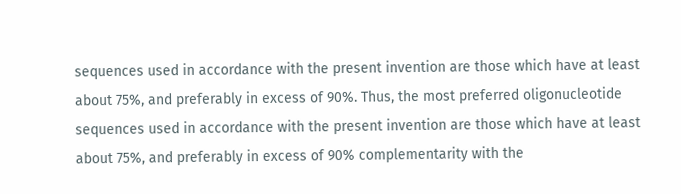sequences used in accordance with the present invention are those which have at least about 75%, and preferably in excess of 90%. Thus, the most preferred oligonucleotide sequences used in accordance with the present invention are those which have at least about 75%, and preferably in excess of 90% complementarity with the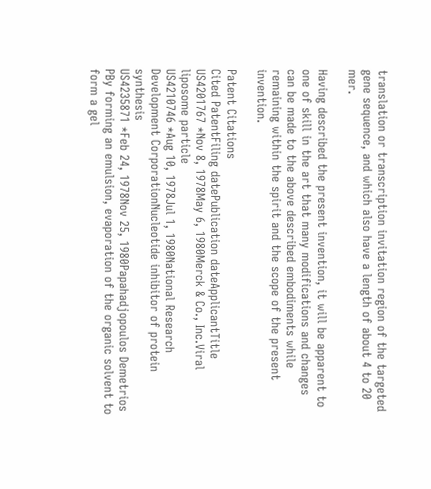translation or transcription invitation region of the targeted gene sequence, and which also have a length of about 4 to 20 mer.

Having described the present invention, it will be apparent to one of skill in the art that many modifications and changes can be made to the above described embodiments while remaining within the spirit and the scope of the present invention.

Patent Citations
Cited PatentFiling datePublication dateApplicantTitle
US4201767 *Nov 8, 1978May 6, 1980Merck & Co., Inc.Viral liposome particle
US4210746 *Aug 10, 1978Jul 1, 1980National Research Development CorporationNucleotide inhibitor of protein synthesis
US4235871 *Feb 24, 1978Nov 25, 1980Papahadjopoulos Demetrios PBy forming an emulsion, evaporation of the organic solvent to form a gel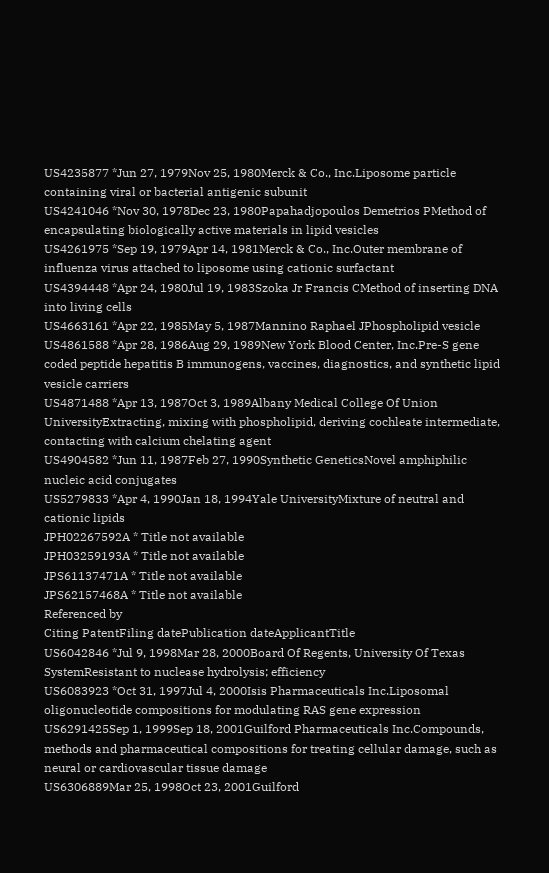US4235877 *Jun 27, 1979Nov 25, 1980Merck & Co., Inc.Liposome particle containing viral or bacterial antigenic subunit
US4241046 *Nov 30, 1978Dec 23, 1980Papahadjopoulos Demetrios PMethod of encapsulating biologically active materials in lipid vesicles
US4261975 *Sep 19, 1979Apr 14, 1981Merck & Co., Inc.Outer membrane of influenza virus attached to liposome using cationic surfactant
US4394448 *Apr 24, 1980Jul 19, 1983Szoka Jr Francis CMethod of inserting DNA into living cells
US4663161 *Apr 22, 1985May 5, 1987Mannino Raphael JPhospholipid vesicle
US4861588 *Apr 28, 1986Aug 29, 1989New York Blood Center, Inc.Pre-S gene coded peptide hepatitis B immunogens, vaccines, diagnostics, and synthetic lipid vesicle carriers
US4871488 *Apr 13, 1987Oct 3, 1989Albany Medical College Of Union UniversityExtracting, mixing with phospholipid, deriving cochleate intermediate, contacting with calcium chelating agent
US4904582 *Jun 11, 1987Feb 27, 1990Synthetic GeneticsNovel amphiphilic nucleic acid conjugates
US5279833 *Apr 4, 1990Jan 18, 1994Yale UniversityMixture of neutral and cationic lipids
JPH02267592A * Title not available
JPH03259193A * Title not available
JPS61137471A * Title not available
JPS62157468A * Title not available
Referenced by
Citing PatentFiling datePublication dateApplicantTitle
US6042846 *Jul 9, 1998Mar 28, 2000Board Of Regents, University Of Texas SystemResistant to nuclease hydrolysis; efficiency
US6083923 *Oct 31, 1997Jul 4, 2000Isis Pharmaceuticals Inc.Liposomal oligonucleotide compositions for modulating RAS gene expression
US6291425Sep 1, 1999Sep 18, 2001Guilford Pharmaceuticals Inc.Compounds, methods and pharmaceutical compositions for treating cellular damage, such as neural or cardiovascular tissue damage
US6306889Mar 25, 1998Oct 23, 2001Guilford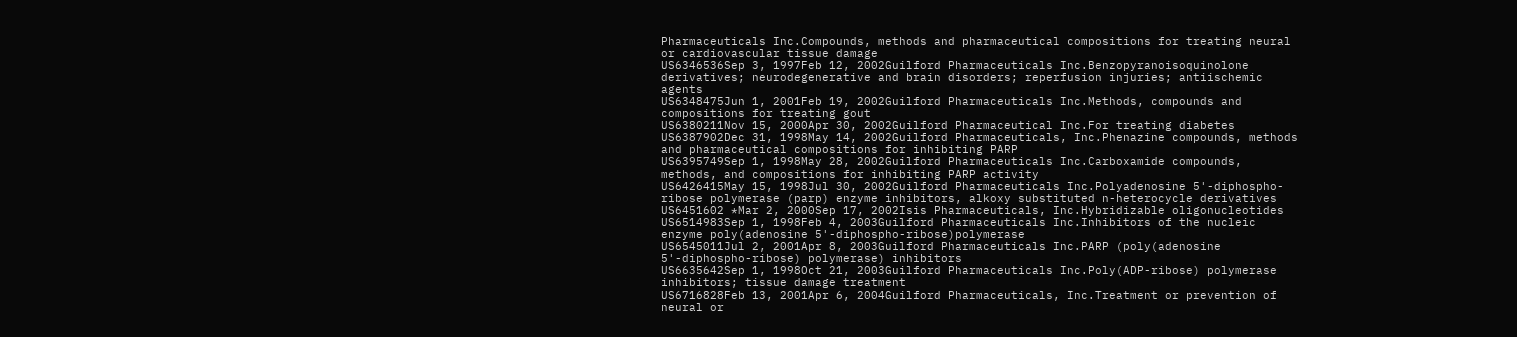Pharmaceuticals Inc.Compounds, methods and pharmaceutical compositions for treating neural or cardiovascular tissue damage
US6346536Sep 3, 1997Feb 12, 2002Guilford Pharmaceuticals Inc.Benzopyranoisoquinolone derivatives; neurodegenerative and brain disorders; reperfusion injuries; antiischemic agents
US6348475Jun 1, 2001Feb 19, 2002Guilford Pharmaceuticals Inc.Methods, compounds and compositions for treating gout
US6380211Nov 15, 2000Apr 30, 2002Guilford Pharmaceutical Inc.For treating diabetes
US6387902Dec 31, 1998May 14, 2002Guilford Pharmaceuticals, Inc.Phenazine compounds, methods and pharmaceutical compositions for inhibiting PARP
US6395749Sep 1, 1998May 28, 2002Guilford Pharmaceuticals Inc.Carboxamide compounds, methods, and compositions for inhibiting PARP activity
US6426415May 15, 1998Jul 30, 2002Guilford Pharmaceuticals Inc.Polyadenosine 5'-diphospho-ribose polymerase (parp) enzyme inhibitors, alkoxy substituted n-heterocycle derivatives
US6451602 *Mar 2, 2000Sep 17, 2002Isis Pharmaceuticals, Inc.Hybridizable oligonucleotides
US6514983Sep 1, 1998Feb 4, 2003Guilford Pharmaceuticals Inc.Inhibitors of the nucleic enzyme poly(adenosine 5'-diphospho-ribose)polymerase
US6545011Jul 2, 2001Apr 8, 2003Guilford Pharmaceuticals Inc.PARP (poly(adenosine 5'-diphospho-ribose) polymerase) inhibitors
US6635642Sep 1, 1998Oct 21, 2003Guilford Pharmaceuticals Inc.Poly(ADP-ribose) polymerase inhibitors; tissue damage treatment
US6716828Feb 13, 2001Apr 6, 2004Guilford Pharmaceuticals, Inc.Treatment or prevention of neural or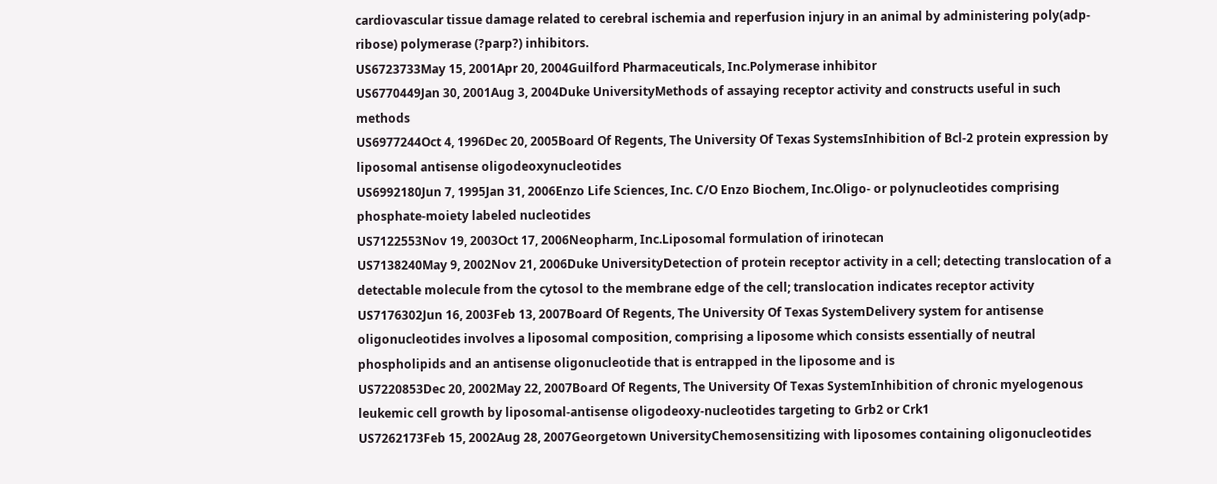cardiovascular tissue damage related to cerebral ischemia and reperfusion injury in an animal by administering poly(adp- ribose) polymerase (?parp?) inhibitors.
US6723733May 15, 2001Apr 20, 2004Guilford Pharmaceuticals, Inc.Polymerase inhibitor
US6770449Jan 30, 2001Aug 3, 2004Duke UniversityMethods of assaying receptor activity and constructs useful in such methods
US6977244Oct 4, 1996Dec 20, 2005Board Of Regents, The University Of Texas SystemsInhibition of Bcl-2 protein expression by liposomal antisense oligodeoxynucleotides
US6992180Jun 7, 1995Jan 31, 2006Enzo Life Sciences, Inc. C/O Enzo Biochem, Inc.Oligo- or polynucleotides comprising phosphate-moiety labeled nucleotides
US7122553Nov 19, 2003Oct 17, 2006Neopharm, Inc.Liposomal formulation of irinotecan
US7138240May 9, 2002Nov 21, 2006Duke UniversityDetection of protein receptor activity in a cell; detecting translocation of a detectable molecule from the cytosol to the membrane edge of the cell; translocation indicates receptor activity
US7176302Jun 16, 2003Feb 13, 2007Board Of Regents, The University Of Texas SystemDelivery system for antisense oligonucleotides involves a liposomal composition, comprising a liposome which consists essentially of neutral phospholipids and an antisense oligonucleotide that is entrapped in the liposome and is
US7220853Dec 20, 2002May 22, 2007Board Of Regents, The University Of Texas SystemInhibition of chronic myelogenous leukemic cell growth by liposomal-antisense oligodeoxy-nucleotides targeting to Grb2 or Crk1
US7262173Feb 15, 2002Aug 28, 2007Georgetown UniversityChemosensitizing with liposomes containing oligonucleotides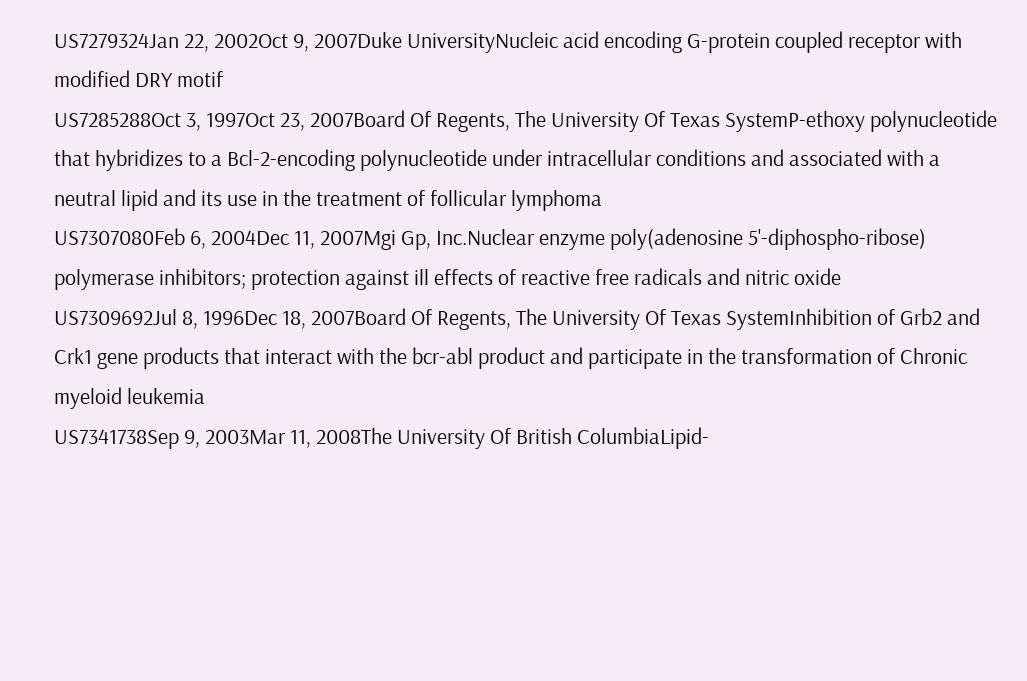US7279324Jan 22, 2002Oct 9, 2007Duke UniversityNucleic acid encoding G-protein coupled receptor with modified DRY motif
US7285288Oct 3, 1997Oct 23, 2007Board Of Regents, The University Of Texas SystemP-ethoxy polynucleotide that hybridizes to a Bcl-2-encoding polynucleotide under intracellular conditions and associated with a neutral lipid and its use in the treatment of follicular lymphoma
US7307080Feb 6, 2004Dec 11, 2007Mgi Gp, Inc.Nuclear enzyme poly(adenosine 5'-diphospho-ribose) polymerase inhibitors; protection against ill effects of reactive free radicals and nitric oxide
US7309692Jul 8, 1996Dec 18, 2007Board Of Regents, The University Of Texas SystemInhibition of Grb2 and Crk1 gene products that interact with the bcr-abl product and participate in the transformation of Chronic myeloid leukemia
US7341738Sep 9, 2003Mar 11, 2008The University Of British ColumbiaLipid-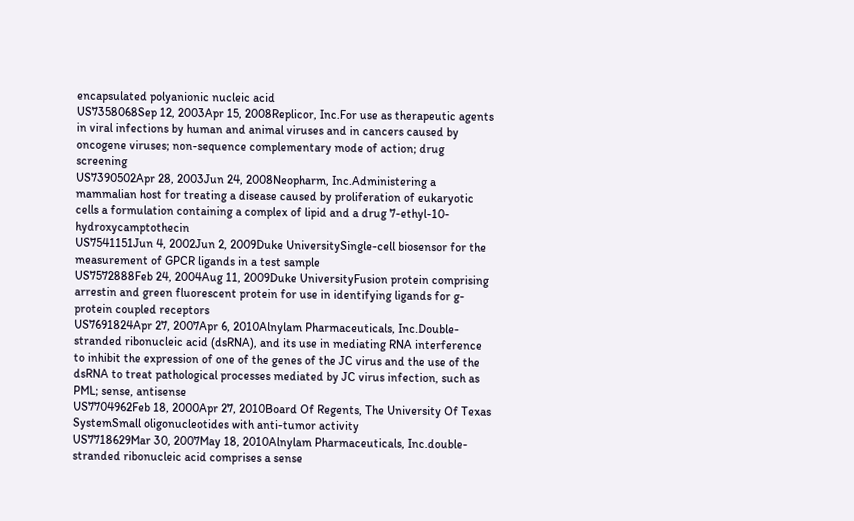encapsulated polyanionic nucleic acid
US7358068Sep 12, 2003Apr 15, 2008Replicor, Inc.For use as therapeutic agents in viral infections by human and animal viruses and in cancers caused by oncogene viruses; non-sequence complementary mode of action; drug screening
US7390502Apr 28, 2003Jun 24, 2008Neopharm, Inc.Administering a mammalian host for treating a disease caused by proliferation of eukaryotic cells a formulation containing a complex of lipid and a drug 7-ethyl-10-hydroxycamptothecin
US7541151Jun 4, 2002Jun 2, 2009Duke UniversitySingle-cell biosensor for the measurement of GPCR ligands in a test sample
US7572888Feb 24, 2004Aug 11, 2009Duke UniversityFusion protein comprising arrestin and green fluorescent protein for use in identifying ligands for g-protein coupled receptors
US7691824Apr 27, 2007Apr 6, 2010Alnylam Pharmaceuticals, Inc.Double-stranded ribonucleic acid (dsRNA), and its use in mediating RNA interference to inhibit the expression of one of the genes of the JC virus and the use of the dsRNA to treat pathological processes mediated by JC virus infection, such as PML; sense, antisense
US7704962Feb 18, 2000Apr 27, 2010Board Of Regents, The University Of Texas SystemSmall oligonucleotides with anti-tumor activity
US7718629Mar 30, 2007May 18, 2010Alnylam Pharmaceuticals, Inc.double-stranded ribonucleic acid comprises a sense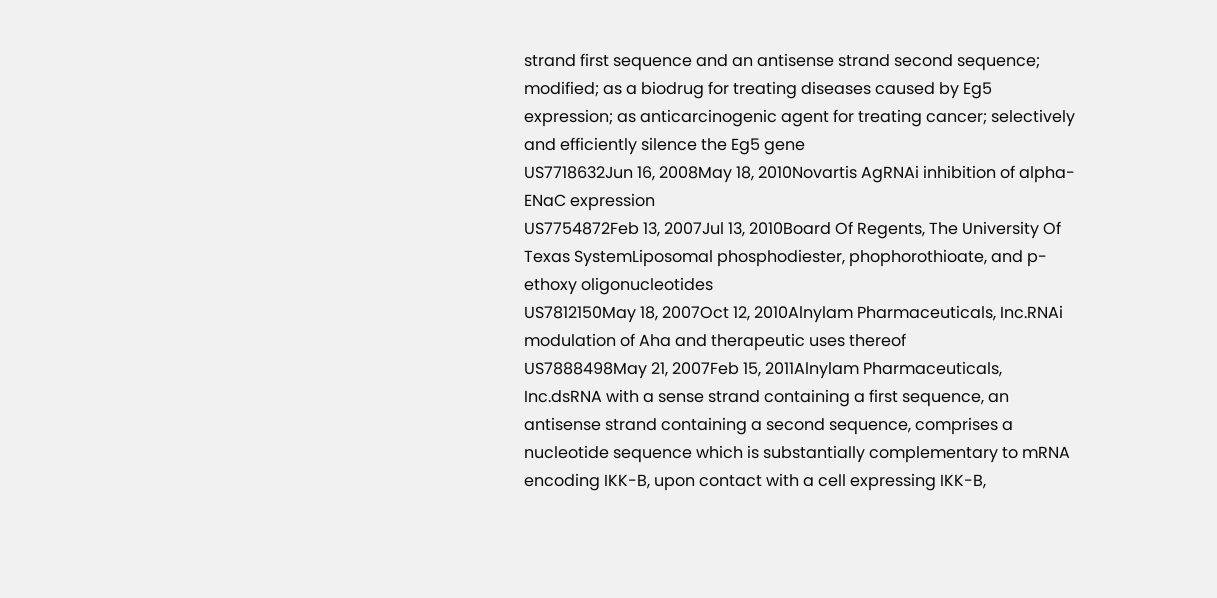strand first sequence and an antisense strand second sequence; modified; as a biodrug for treating diseases caused by Eg5 expression; as anticarcinogenic agent for treating cancer; selectively and efficiently silence the Eg5 gene
US7718632Jun 16, 2008May 18, 2010Novartis AgRNAi inhibition of alpha-ENaC expression
US7754872Feb 13, 2007Jul 13, 2010Board Of Regents, The University Of Texas SystemLiposomal phosphodiester, phophorothioate, and p-ethoxy oligonucleotides
US7812150May 18, 2007Oct 12, 2010Alnylam Pharmaceuticals, Inc.RNAi modulation of Aha and therapeutic uses thereof
US7888498May 21, 2007Feb 15, 2011Alnylam Pharmaceuticals, Inc.dsRNA with a sense strand containing a first sequence, an antisense strand containing a second sequence, comprises a nucleotide sequence which is substantially complementary to mRNA encoding IKK-B, upon contact with a cell expressing IKK-B,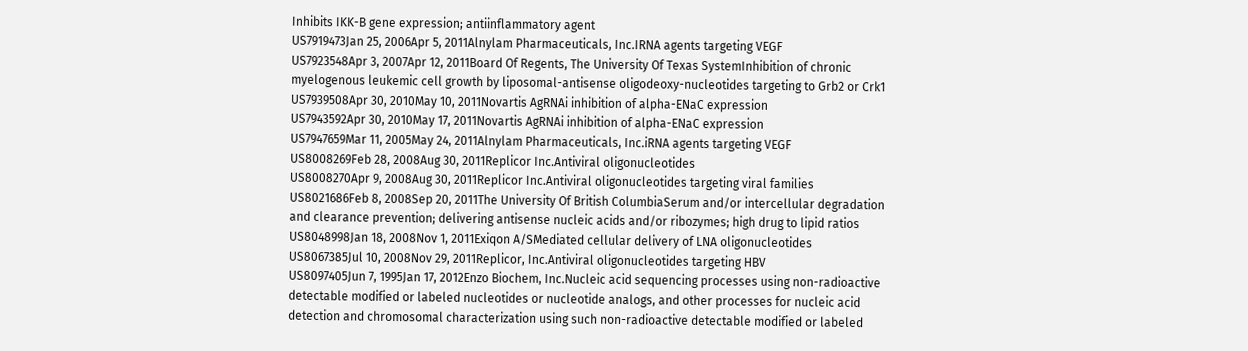Inhibits IKK-B gene expression; antiinflammatory agent
US7919473Jan 25, 2006Apr 5, 2011Alnylam Pharmaceuticals, Inc.IRNA agents targeting VEGF
US7923548Apr 3, 2007Apr 12, 2011Board Of Regents, The University Of Texas SystemInhibition of chronic myelogenous leukemic cell growth by liposomal-antisense oligodeoxy-nucleotides targeting to Grb2 or Crk1
US7939508Apr 30, 2010May 10, 2011Novartis AgRNAi inhibition of alpha-ENaC expression
US7943592Apr 30, 2010May 17, 2011Novartis AgRNAi inhibition of alpha-ENaC expression
US7947659Mar 11, 2005May 24, 2011Alnylam Pharmaceuticals, Inc.iRNA agents targeting VEGF
US8008269Feb 28, 2008Aug 30, 2011Replicor Inc.Antiviral oligonucleotides
US8008270Apr 9, 2008Aug 30, 2011Replicor Inc.Antiviral oligonucleotides targeting viral families
US8021686Feb 8, 2008Sep 20, 2011The University Of British ColumbiaSerum and/or intercellular degradation and clearance prevention; delivering antisense nucleic acids and/or ribozymes; high drug to lipid ratios
US8048998Jan 18, 2008Nov 1, 2011Exiqon A/SMediated cellular delivery of LNA oligonucleotides
US8067385Jul 10, 2008Nov 29, 2011Replicor, Inc.Antiviral oligonucleotides targeting HBV
US8097405Jun 7, 1995Jan 17, 2012Enzo Biochem, Inc.Nucleic acid sequencing processes using non-radioactive detectable modified or labeled nucleotides or nucleotide analogs, and other processes for nucleic acid detection and chromosomal characterization using such non-radioactive detectable modified or labeled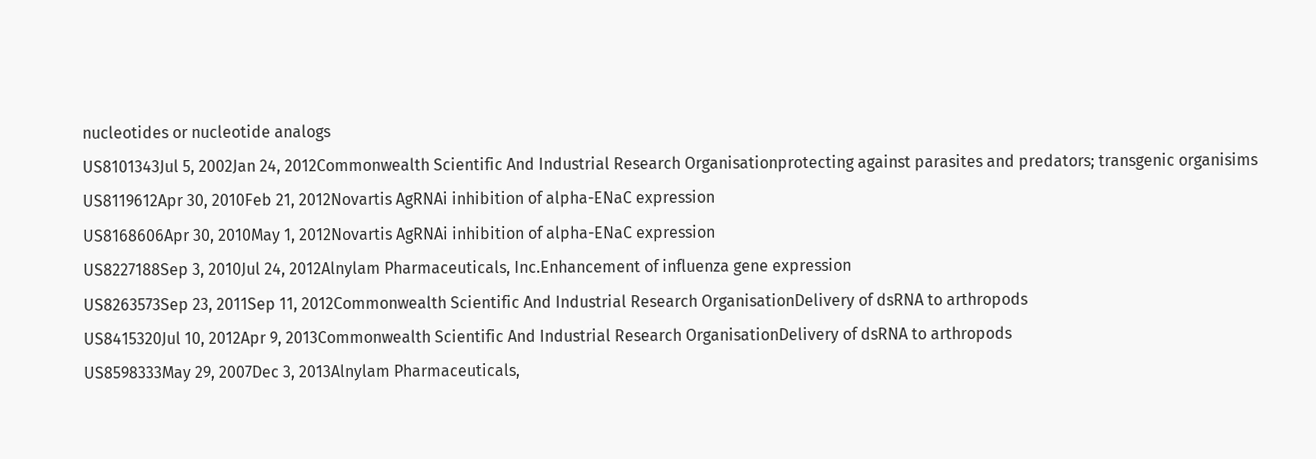nucleotides or nucleotide analogs
US8101343Jul 5, 2002Jan 24, 2012Commonwealth Scientific And Industrial Research Organisationprotecting against parasites and predators; transgenic organisims
US8119612Apr 30, 2010Feb 21, 2012Novartis AgRNAi inhibition of alpha-ENaC expression
US8168606Apr 30, 2010May 1, 2012Novartis AgRNAi inhibition of alpha-ENaC expression
US8227188Sep 3, 2010Jul 24, 2012Alnylam Pharmaceuticals, Inc.Enhancement of influenza gene expression
US8263573Sep 23, 2011Sep 11, 2012Commonwealth Scientific And Industrial Research OrganisationDelivery of dsRNA to arthropods
US8415320Jul 10, 2012Apr 9, 2013Commonwealth Scientific And Industrial Research OrganisationDelivery of dsRNA to arthropods
US8598333May 29, 2007Dec 3, 2013Alnylam Pharmaceuticals,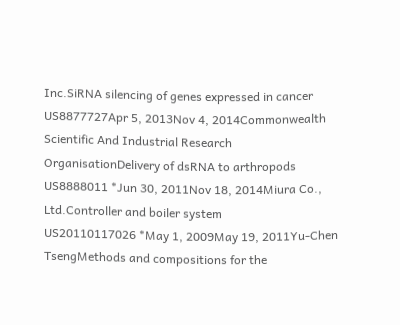Inc.SiRNA silencing of genes expressed in cancer
US8877727Apr 5, 2013Nov 4, 2014Commonwealth Scientific And Industrial Research OrganisationDelivery of dsRNA to arthropods
US8888011 *Jun 30, 2011Nov 18, 2014Miura Co., Ltd.Controller and boiler system
US20110117026 *May 1, 2009May 19, 2011Yu-Chen TsengMethods and compositions for the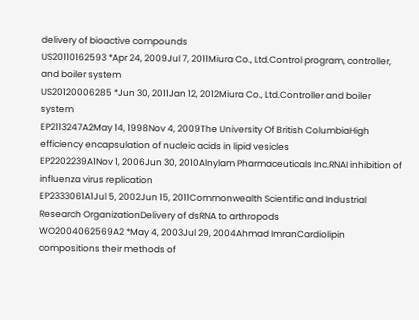delivery of bioactive compounds
US20110162593 *Apr 24, 2009Jul 7, 2011Miura Co., Ltd.Control program, controller, and boiler system
US20120006285 *Jun 30, 2011Jan 12, 2012Miura Co., Ltd.Controller and boiler system
EP2113247A2May 14, 1998Nov 4, 2009The University Of British ColumbiaHigh efficiency encapsulation of nucleic acids in lipid vesicles
EP2202239A1Nov 1, 2006Jun 30, 2010Alnylam Pharmaceuticals Inc.RNAI inhibition of influenza virus replication
EP2333061A1Jul 5, 2002Jun 15, 2011Commonwealth Scientific and Industrial Research OrganizationDelivery of dsRNA to arthropods
WO2004062569A2 *May 4, 2003Jul 29, 2004Ahmad ImranCardiolipin compositions their methods of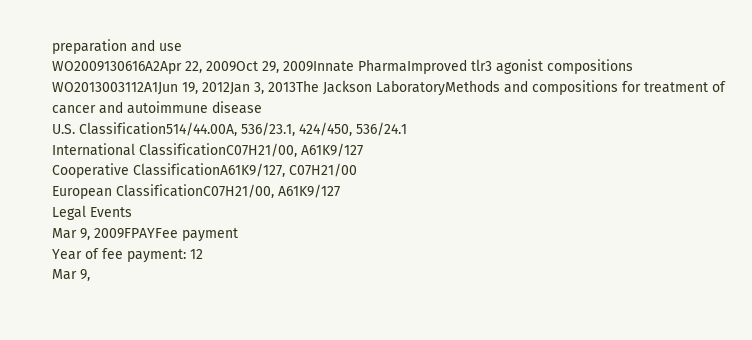preparation and use
WO2009130616A2Apr 22, 2009Oct 29, 2009Innate PharmaImproved tlr3 agonist compositions
WO2013003112A1Jun 19, 2012Jan 3, 2013The Jackson LaboratoryMethods and compositions for treatment of cancer and autoimmune disease
U.S. Classification514/44.00A, 536/23.1, 424/450, 536/24.1
International ClassificationC07H21/00, A61K9/127
Cooperative ClassificationA61K9/127, C07H21/00
European ClassificationC07H21/00, A61K9/127
Legal Events
Mar 9, 2009FPAYFee payment
Year of fee payment: 12
Mar 9,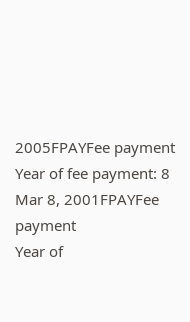2005FPAYFee payment
Year of fee payment: 8
Mar 8, 2001FPAYFee payment
Year of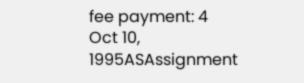fee payment: 4
Oct 10, 1995ASAssignment